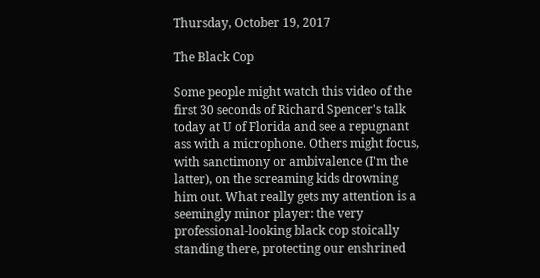Thursday, October 19, 2017

The Black Cop

Some people might watch this video of the first 30 seconds of Richard Spencer's talk today at U of Florida and see a repugnant ass with a microphone. Others might focus, with sanctimony or ambivalence (I'm the latter), on the screaming kids drowning him out. What really gets my attention is a seemingly minor player: the very professional-looking black cop stoically standing there, protecting our enshrined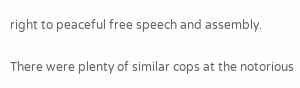right to peaceful free speech and assembly.

There were plenty of similar cops at the notorious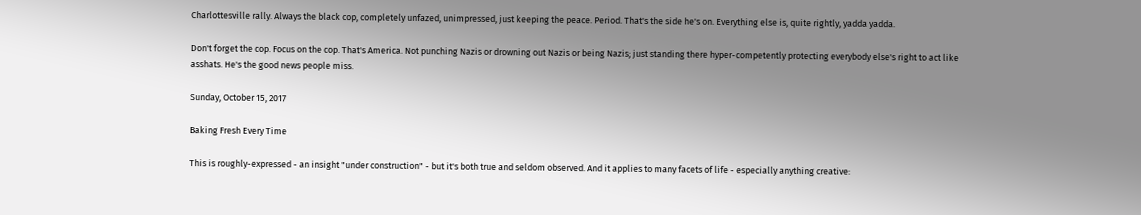Charlottesville rally. Always the black cop, completely unfazed, unimpressed, just keeping the peace. Period. That's the side he's on. Everything else is, quite rightly, yadda yadda.

Don't forget the cop. Focus on the cop. That's America. Not punching Nazis or drowning out Nazis or being Nazis; just standing there hyper-competently protecting everybody else's right to act like asshats. He's the good news people miss.

Sunday, October 15, 2017

Baking Fresh Every Time

This is roughly-expressed - an insight "under construction" - but it's both true and seldom observed. And it applies to many facets of life - especially anything creative: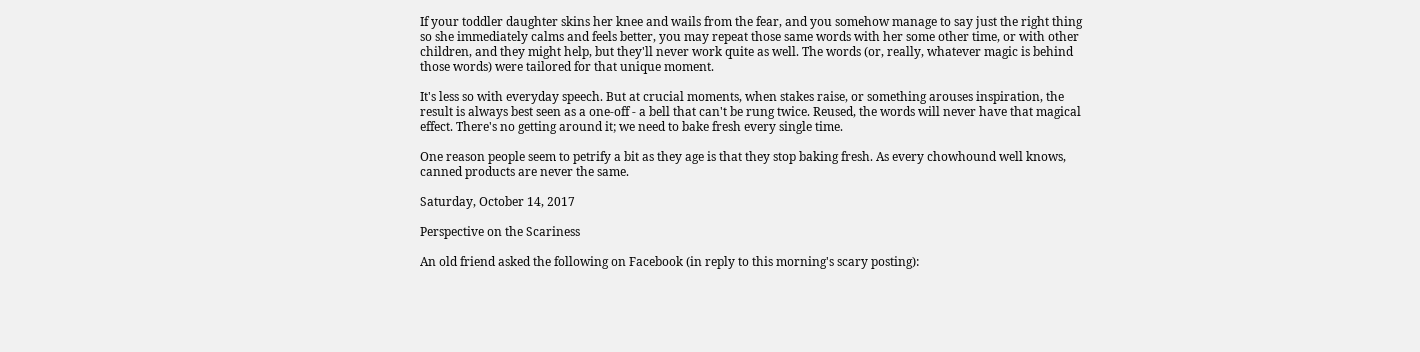If your toddler daughter skins her knee and wails from the fear, and you somehow manage to say just the right thing so she immediately calms and feels better, you may repeat those same words with her some other time, or with other children, and they might help, but they'll never work quite as well. The words (or, really, whatever magic is behind those words) were tailored for that unique moment.

It's less so with everyday speech. But at crucial moments, when stakes raise, or something arouses inspiration, the result is always best seen as a one-off - a bell that can't be rung twice. Reused, the words will never have that magical effect. There's no getting around it; we need to bake fresh every single time.

One reason people seem to petrify a bit as they age is that they stop baking fresh. As every chowhound well knows, canned products are never the same.

Saturday, October 14, 2017

Perspective on the Scariness

An old friend asked the following on Facebook (in reply to this morning's scary posting):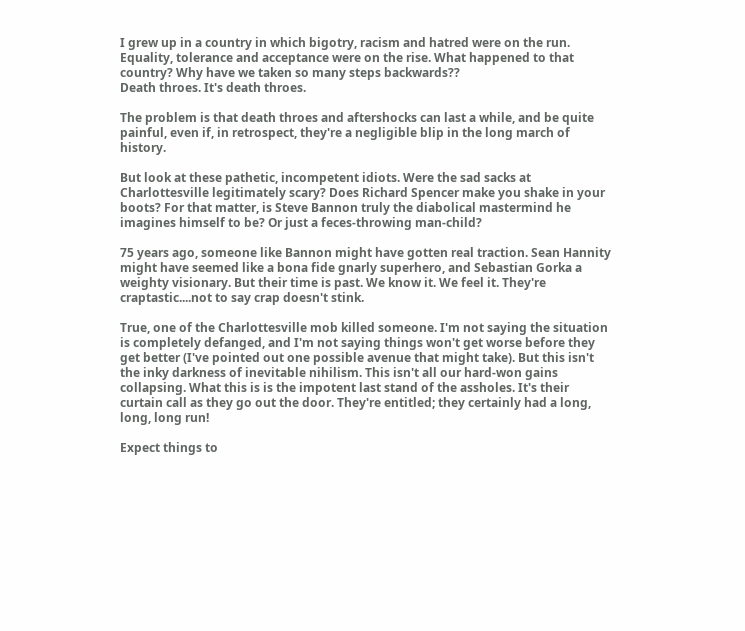I grew up in a country in which bigotry, racism and hatred were on the run. Equality, tolerance and acceptance were on the rise. What happened to that country? Why have we taken so many steps backwards??
Death throes. It's death throes.

The problem is that death throes and aftershocks can last a while, and be quite painful, even if, in retrospect, they're a negligible blip in the long march of history.

But look at these pathetic, incompetent idiots. Were the sad sacks at Charlottesville legitimately scary? Does Richard Spencer make you shake in your boots? For that matter, is Steve Bannon truly the diabolical mastermind he imagines himself to be? Or just a feces-throwing man-child?

75 years ago, someone like Bannon might have gotten real traction. Sean Hannity might have seemed like a bona fide gnarly superhero, and Sebastian Gorka a weighty visionary. But their time is past. We know it. We feel it. They're craptastic....not to say crap doesn't stink.

True, one of the Charlottesville mob killed someone. I'm not saying the situation is completely defanged, and I'm not saying things won't get worse before they get better (I've pointed out one possible avenue that might take). But this isn't the inky darkness of inevitable nihilism. This isn't all our hard-won gains collapsing. What this is is the impotent last stand of the assholes. It's their curtain call as they go out the door. They're entitled; they certainly had a long, long, long run!

Expect things to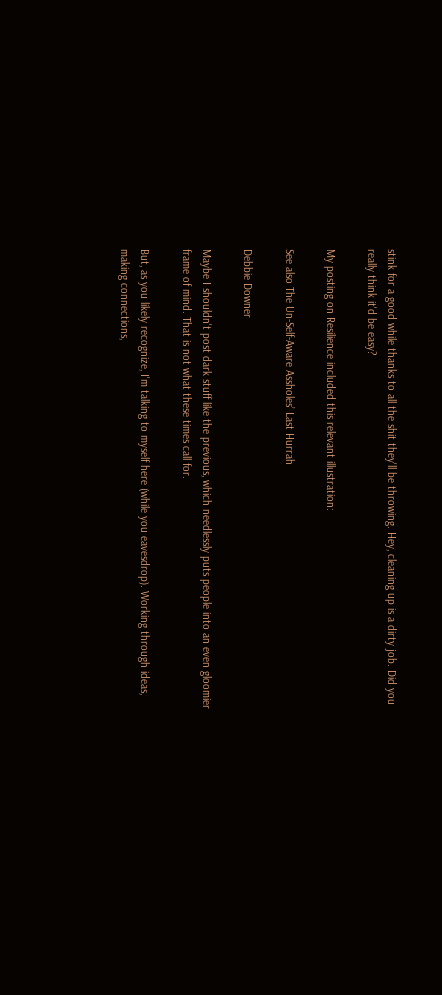stink for a good while thanks to all the shit they'll be throwing. Hey, cleaning up is a dirty job. Did you really think it'd be easy?

My posting on Resilience included this relevant illustration:

See also The Un-Self-Aware Assholes’ Last Hurrah

Debbie Downer

Maybe I shouldn't post dark stuff like the previous, which needlessly puts people into an even gloomier frame of mind. That is not what these times call for.

But, as you likely recognize, I'm talking to myself here (while you eavesdrop). Working through ideas, making connections,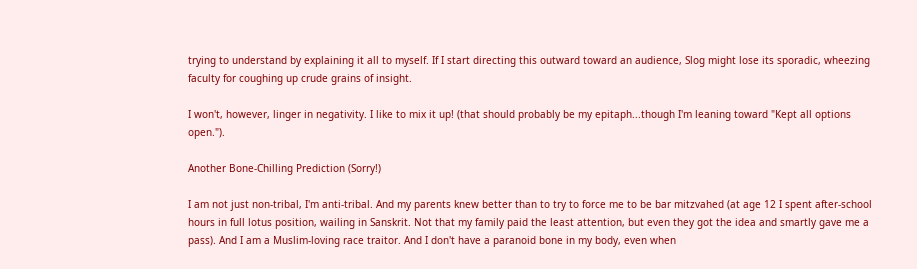trying to understand by explaining it all to myself. If I start directing this outward toward an audience, Slog might lose its sporadic, wheezing faculty for coughing up crude grains of insight.

I won't, however, linger in negativity. I like to mix it up! (that should probably be my epitaph...though I'm leaning toward "Kept all options open.").

Another Bone-Chilling Prediction (Sorry!)

I am not just non-tribal, I'm anti-tribal. And my parents knew better than to try to force me to be bar mitzvahed (at age 12 I spent after-school hours in full lotus position, wailing in Sanskrit. Not that my family paid the least attention, but even they got the idea and smartly gave me a pass). And I am a Muslim-loving race traitor. And I don't have a paranoid bone in my body, even when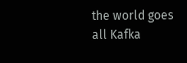the world goes all Kafka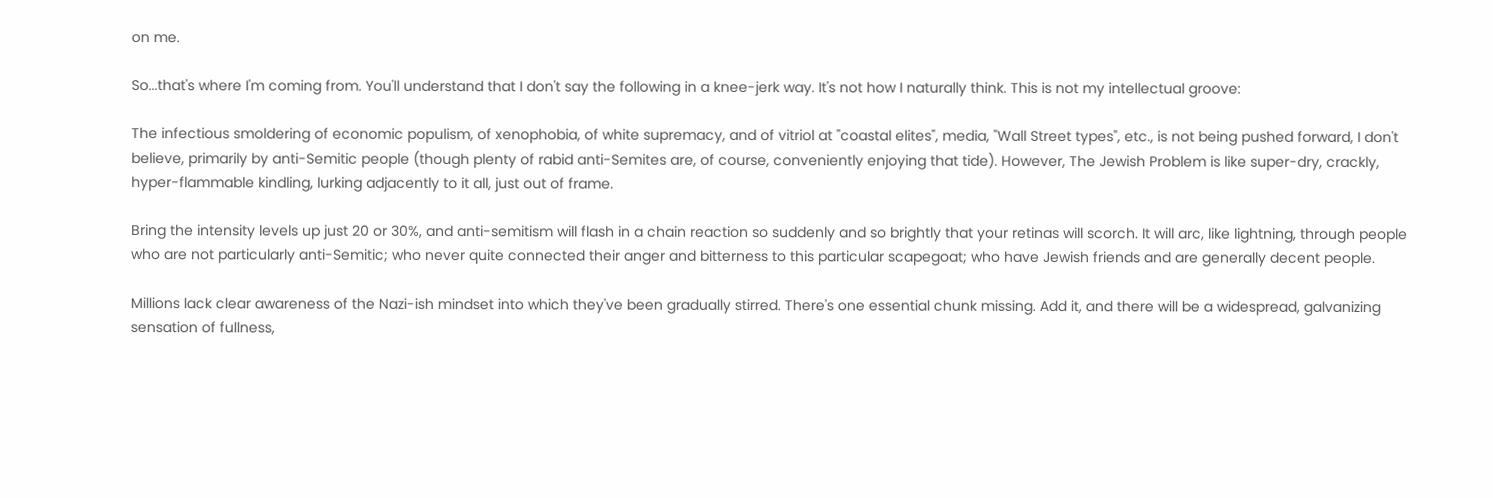on me.

So...that's where I'm coming from. You'll understand that I don't say the following in a knee-jerk way. It's not how I naturally think. This is not my intellectual groove:

The infectious smoldering of economic populism, of xenophobia, of white supremacy, and of vitriol at "coastal elites", media, "Wall Street types", etc., is not being pushed forward, I don't believe, primarily by anti-Semitic people (though plenty of rabid anti-Semites are, of course, conveniently enjoying that tide). However, The Jewish Problem is like super-dry, crackly, hyper-flammable kindling, lurking adjacently to it all, just out of frame.

Bring the intensity levels up just 20 or 30%, and anti-semitism will flash in a chain reaction so suddenly and so brightly that your retinas will scorch. It will arc, like lightning, through people who are not particularly anti-Semitic; who never quite connected their anger and bitterness to this particular scapegoat; who have Jewish friends and are generally decent people.

Millions lack clear awareness of the Nazi-ish mindset into which they've been gradually stirred. There's one essential chunk missing. Add it, and there will be a widespread, galvanizing sensation of fullness,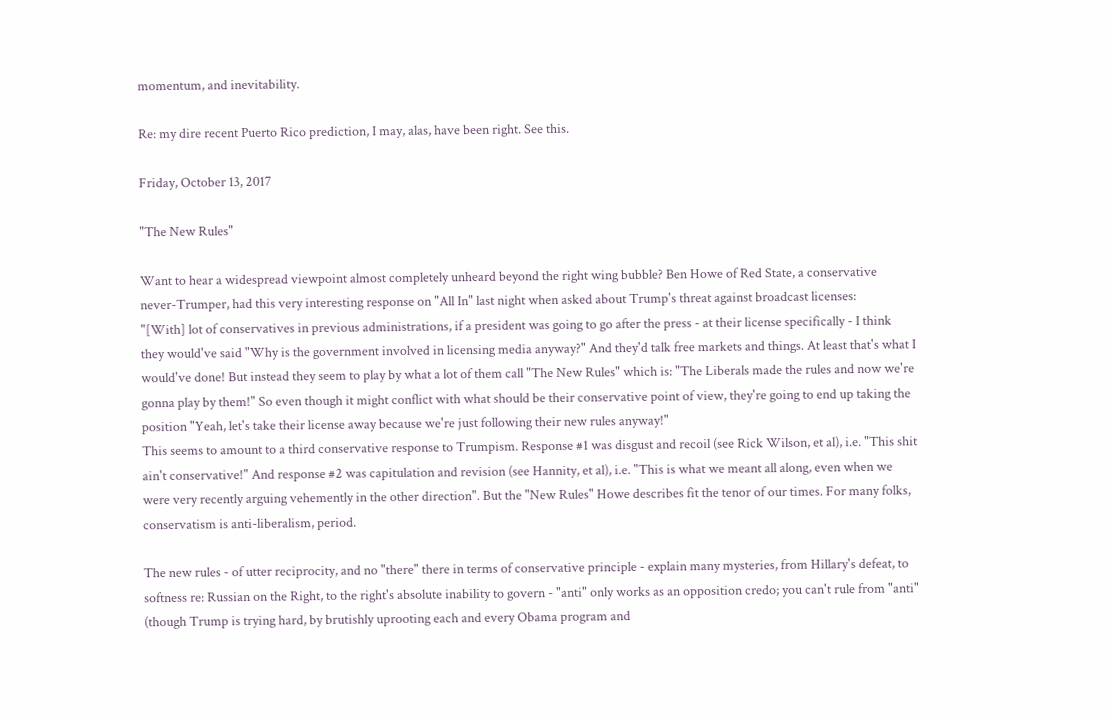momentum, and inevitability.

Re: my dire recent Puerto Rico prediction, I may, alas, have been right. See this.

Friday, October 13, 2017

"The New Rules"

Want to hear a widespread viewpoint almost completely unheard beyond the right wing bubble? Ben Howe of Red State, a conservative never-Trumper, had this very interesting response on "All In" last night when asked about Trump's threat against broadcast licenses:
"[With] lot of conservatives in previous administrations, if a president was going to go after the press - at their license specifically - I think they would've said "Why is the government involved in licensing media anyway?" And they'd talk free markets and things. At least that's what I would've done! But instead they seem to play by what a lot of them call "The New Rules" which is: "The Liberals made the rules and now we're gonna play by them!" So even though it might conflict with what should be their conservative point of view, they're going to end up taking the position "Yeah, let's take their license away because we're just following their new rules anyway!"
This seems to amount to a third conservative response to Trumpism. Response #1 was disgust and recoil (see Rick Wilson, et al), i.e. "This shit ain't conservative!" And response #2 was capitulation and revision (see Hannity, et al), i.e. "This is what we meant all along, even when we were very recently arguing vehemently in the other direction". But the "New Rules" Howe describes fit the tenor of our times. For many folks, conservatism is anti-liberalism, period.

The new rules - of utter reciprocity, and no "there" there in terms of conservative principle - explain many mysteries, from Hillary's defeat, to softness re: Russian on the Right, to the right's absolute inability to govern - "anti" only works as an opposition credo; you can't rule from "anti" (though Trump is trying hard, by brutishly uprooting each and every Obama program and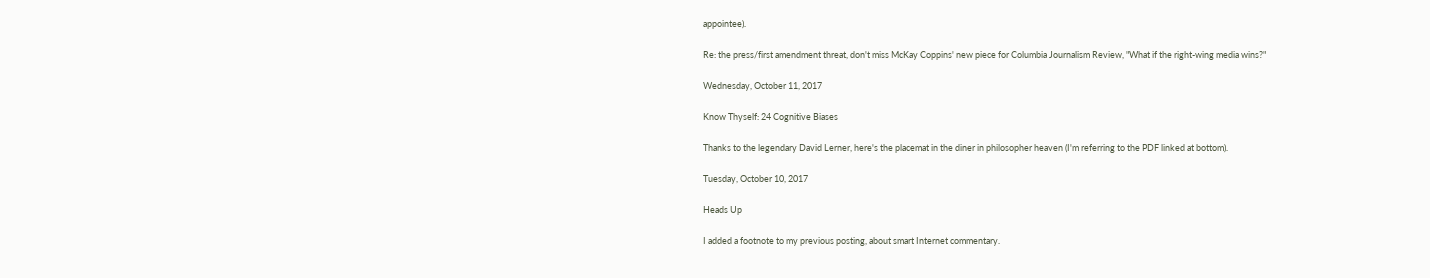appointee).

Re: the press/first amendment threat, don't miss McKay Coppins' new piece for Columbia Journalism Review, "What if the right-wing media wins?"

Wednesday, October 11, 2017

Know Thyself: 24 Cognitive Biases

Thanks to the legendary David Lerner, here's the placemat in the diner in philosopher heaven (I'm referring to the PDF linked at bottom).

Tuesday, October 10, 2017

Heads Up

I added a footnote to my previous posting, about smart Internet commentary.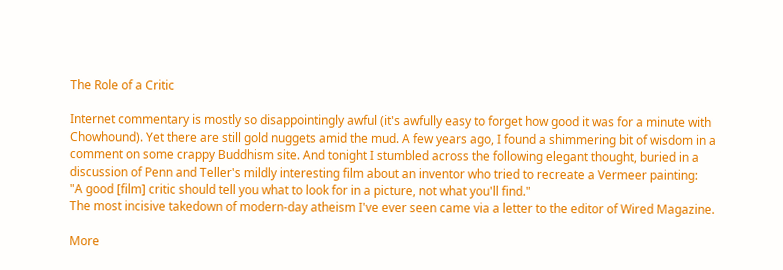The Role of a Critic

Internet commentary is mostly so disappointingly awful (it's awfully easy to forget how good it was for a minute with Chowhound). Yet there are still gold nuggets amid the mud. A few years ago, I found a shimmering bit of wisdom in a comment on some crappy Buddhism site. And tonight I stumbled across the following elegant thought, buried in a discussion of Penn and Teller's mildly interesting film about an inventor who tried to recreate a Vermeer painting:
"A good [film] critic should tell you what to look for in a picture, not what you'll find."
The most incisive takedown of modern-day atheism I've ever seen came via a letter to the editor of Wired Magazine.

More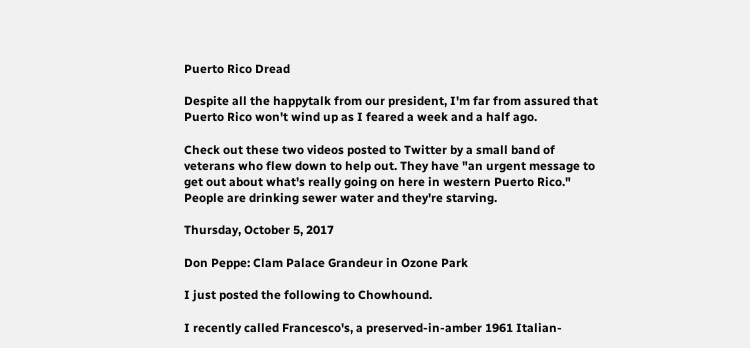Puerto Rico Dread

Despite all the happytalk from our president, I'm far from assured that Puerto Rico won't wind up as I feared a week and a half ago.

Check out these two videos posted to Twitter by a small band of veterans who flew down to help out. They have "an urgent message to get out about what's really going on here in western Puerto Rico." People are drinking sewer water and they're starving.

Thursday, October 5, 2017

Don Peppe: Clam Palace Grandeur in Ozone Park

I just posted the following to Chowhound.

I recently called Francesco's, a preserved-in-amber 1961 Italian-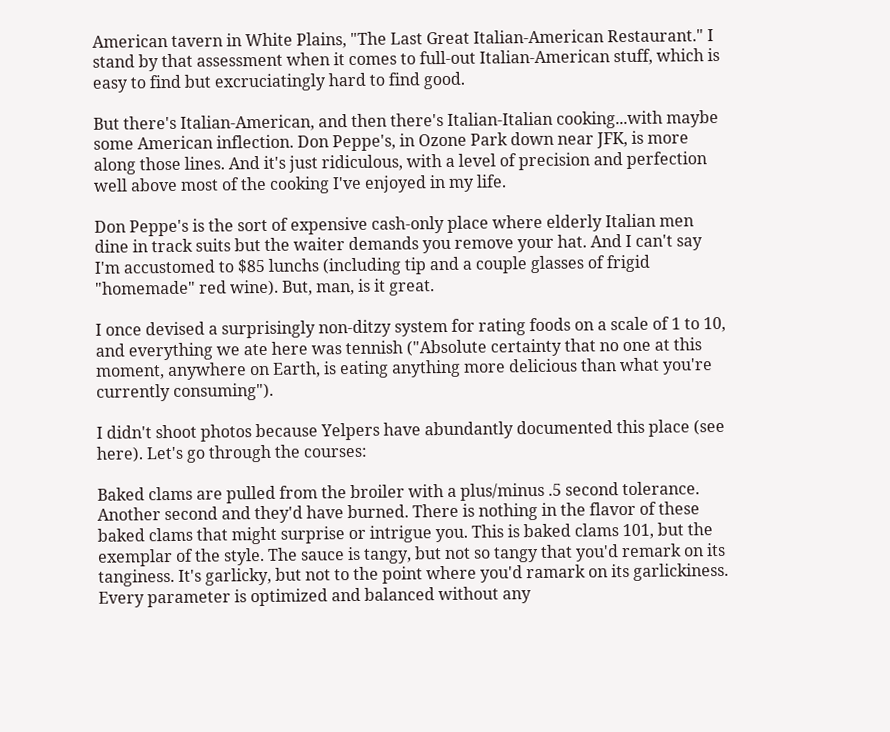American tavern in White Plains, "The Last Great Italian-American Restaurant." I stand by that assessment when it comes to full-out Italian-American stuff, which is easy to find but excruciatingly hard to find good.

But there's Italian-American, and then there's Italian-Italian cooking...with maybe some American inflection. Don Peppe's, in Ozone Park down near JFK, is more along those lines. And it's just ridiculous, with a level of precision and perfection well above most of the cooking I've enjoyed in my life.

Don Peppe's is the sort of expensive cash-only place where elderly Italian men dine in track suits but the waiter demands you remove your hat. And I can't say I'm accustomed to $85 lunchs (including tip and a couple glasses of frigid "homemade" red wine). But, man, is it great.

I once devised a surprisingly non-ditzy system for rating foods on a scale of 1 to 10, and everything we ate here was tennish ("Absolute certainty that no one at this moment, anywhere on Earth, is eating anything more delicious than what you're currently consuming").

I didn't shoot photos because Yelpers have abundantly documented this place (see here). Let's go through the courses:

Baked clams are pulled from the broiler with a plus/minus .5 second tolerance. Another second and they'd have burned. There is nothing in the flavor of these baked clams that might surprise or intrigue you. This is baked clams 101, but the exemplar of the style. The sauce is tangy, but not so tangy that you'd remark on its tanginess. It's garlicky, but not to the point where you'd ramark on its garlickiness. Every parameter is optimized and balanced without any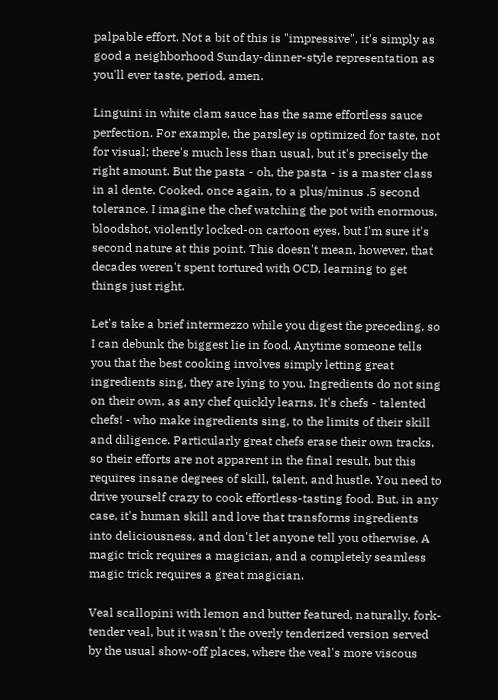palpable effort. Not a bit of this is "impressive", it's simply as good a neighborhood Sunday-dinner-style representation as you'll ever taste, period, amen.

Linguini in white clam sauce has the same effortless sauce perfection. For example, the parsley is optimized for taste, not for visual; there's much less than usual, but it's precisely the right amount. But the pasta - oh, the pasta - is a master class in al dente. Cooked, once again, to a plus/minus .5 second tolerance. I imagine the chef watching the pot with enormous, bloodshot, violently locked-on cartoon eyes, but I'm sure it's second nature at this point. This doesn't mean, however, that decades weren't spent tortured with OCD, learning to get things just right.

Let's take a brief intermezzo while you digest the preceding, so I can debunk the biggest lie in food. Anytime someone tells you that the best cooking involves simply letting great ingredients sing, they are lying to you. Ingredients do not sing on their own, as any chef quickly learns. It's chefs - talented chefs! - who make ingredients sing, to the limits of their skill and diligence. Particularly great chefs erase their own tracks, so their efforts are not apparent in the final result, but this requires insane degrees of skill, talent, and hustle. You need to drive yourself crazy to cook effortless-tasting food. But, in any case, it's human skill and love that transforms ingredients into deliciousness, and don't let anyone tell you otherwise. A magic trick requires a magician, and a completely seamless magic trick requires a great magician.

Veal scallopini with lemon and butter featured, naturally, fork-tender veal, but it wasn't the overly tenderized version served by the usual show-off places, where the veal's more viscous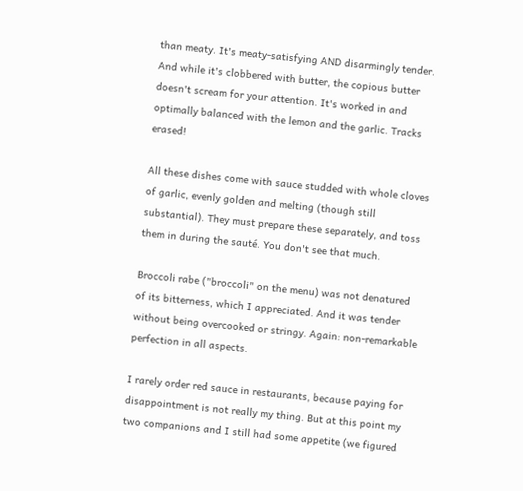than meaty. It's meaty-satisfying AND disarmingly tender. And while it's clobbered with butter, the copious butter doesn't scream for your attention. It's worked in and optimally balanced with the lemon and the garlic. Tracks erased!

All these dishes come with sauce studded with whole cloves of garlic, evenly golden and melting (though still substantial). They must prepare these separately, and toss them in during the sauté. You don't see that much.

Broccoli rabe ("broccoli" on the menu) was not denatured of its bitterness, which I appreciated. And it was tender without being overcooked or stringy. Again: non-remarkable perfection in all aspects.

I rarely order red sauce in restaurants, because paying for disappointment is not really my thing. But at this point my two companions and I still had some appetite (we figured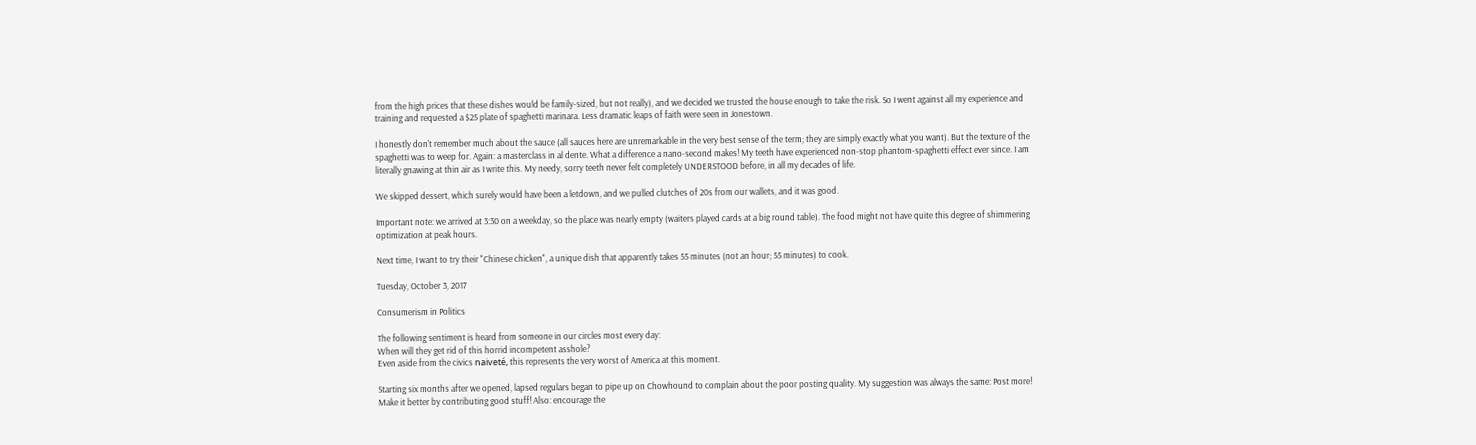from the high prices that these dishes would be family-sized, but not really), and we decided we trusted the house enough to take the risk. So I went against all my experience and training and requested a $25 plate of spaghetti marinara. Less dramatic leaps of faith were seen in Jonestown.

I honestly don't remember much about the sauce (all sauces here are unremarkable in the very best sense of the term; they are simply exactly what you want). But the texture of the spaghetti was to weep for. Again: a masterclass in al dente. What a difference a nano-second makes! My teeth have experienced non-stop phantom-spaghetti effect ever since. I am literally gnawing at thin air as I write this. My needy, sorry teeth never felt completely UNDERSTOOD before, in all my decades of life.

We skipped dessert, which surely would have been a letdown, and we pulled clutches of 20s from our wallets, and it was good.

Important note: we arrived at 3:30 on a weekday, so the place was nearly empty (waiters played cards at a big round table). The food might not have quite this degree of shimmering optimization at peak hours.

Next time, I want to try their "Chinese chicken", a unique dish that apparently takes 55 minutes (not an hour; 55 minutes) to cook.

Tuesday, October 3, 2017

Consumerism in Politics

The following sentiment is heard from someone in our circles most every day:
When will they get rid of this horrid incompetent asshole?
Even aside from the civics naiveté, this represents the very worst of America at this moment.

Starting six months after we opened, lapsed regulars began to pipe up on Chowhound to complain about the poor posting quality. My suggestion was always the same: Post more! Make it better by contributing good stuff! Also: encourage the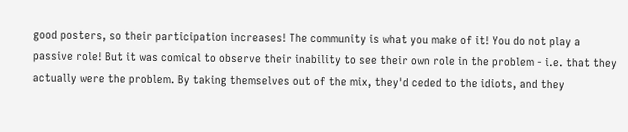good posters, so their participation increases! The community is what you make of it! You do not play a passive role! But it was comical to observe their inability to see their own role in the problem - i.e. that they actually were the problem. By taking themselves out of the mix, they'd ceded to the idiots, and they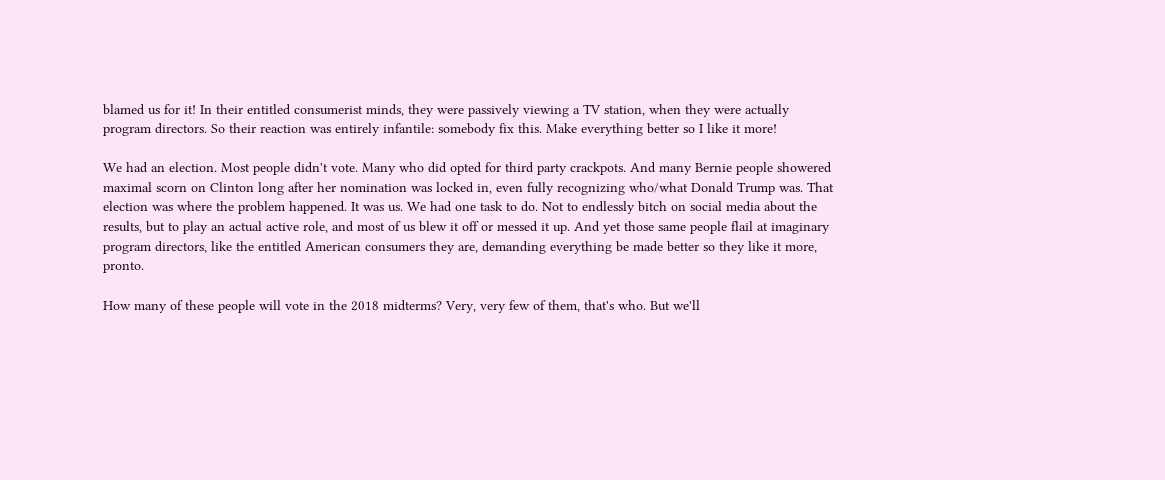blamed us for it! In their entitled consumerist minds, they were passively viewing a TV station, when they were actually program directors. So their reaction was entirely infantile: somebody fix this. Make everything better so I like it more!

We had an election. Most people didn't vote. Many who did opted for third party crackpots. And many Bernie people showered maximal scorn on Clinton long after her nomination was locked in, even fully recognizing who/what Donald Trump was. That election was where the problem happened. It was us. We had one task to do. Not to endlessly bitch on social media about the results, but to play an actual active role, and most of us blew it off or messed it up. And yet those same people flail at imaginary program directors, like the entitled American consumers they are, demanding everything be made better so they like it more, pronto.

How many of these people will vote in the 2018 midterms? Very, very few of them, that's who. But we'll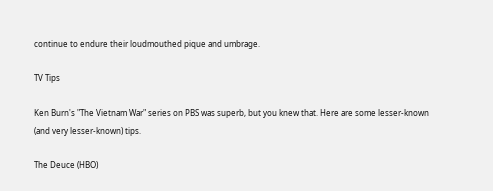continue to endure their loudmouthed pique and umbrage.

TV Tips

Ken Burn's "The Vietnam War" series on PBS was superb, but you knew that. Here are some lesser-known (and very lesser-known) tips.

The Deuce (HBO)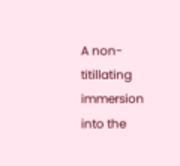A non-titillating immersion into the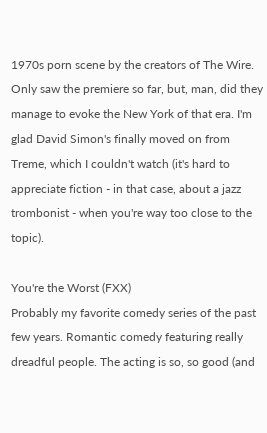1970s porn scene by the creators of The Wire. Only saw the premiere so far, but, man, did they manage to evoke the New York of that era. I'm glad David Simon's finally moved on from Treme, which I couldn't watch (it's hard to appreciate fiction - in that case, about a jazz trombonist - when you're way too close to the topic).

You're the Worst (FXX)
Probably my favorite comedy series of the past few years. Romantic comedy featuring really dreadful people. The acting is so, so good (and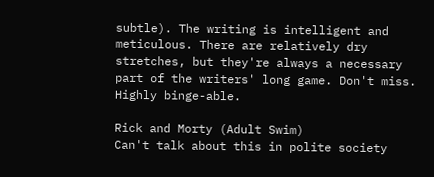subtle). The writing is intelligent and meticulous. There are relatively dry stretches, but they're always a necessary part of the writers' long game. Don't miss. Highly binge-able.

Rick and Morty (Adult Swim)
Can't talk about this in polite society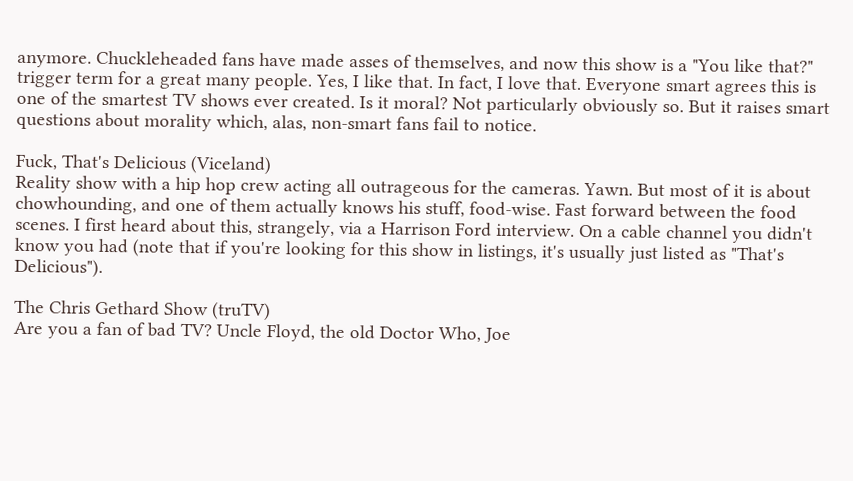anymore. Chuckleheaded fans have made asses of themselves, and now this show is a "You like that?" trigger term for a great many people. Yes, I like that. In fact, I love that. Everyone smart agrees this is one of the smartest TV shows ever created. Is it moral? Not particularly obviously so. But it raises smart questions about morality which, alas, non-smart fans fail to notice.

Fuck, That's Delicious (Viceland)
Reality show with a hip hop crew acting all outrageous for the cameras. Yawn. But most of it is about chowhounding, and one of them actually knows his stuff, food-wise. Fast forward between the food scenes. I first heard about this, strangely, via a Harrison Ford interview. On a cable channel you didn't know you had (note that if you're looking for this show in listings, it's usually just listed as "That's Delicious").

The Chris Gethard Show (truTV)
Are you a fan of bad TV? Uncle Floyd, the old Doctor Who, Joe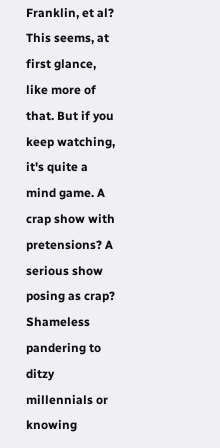Franklin, et al? This seems, at first glance, like more of that. But if you keep watching, it's quite a mind game. A crap show with pretensions? A serious show posing as crap? Shameless pandering to ditzy millennials or knowing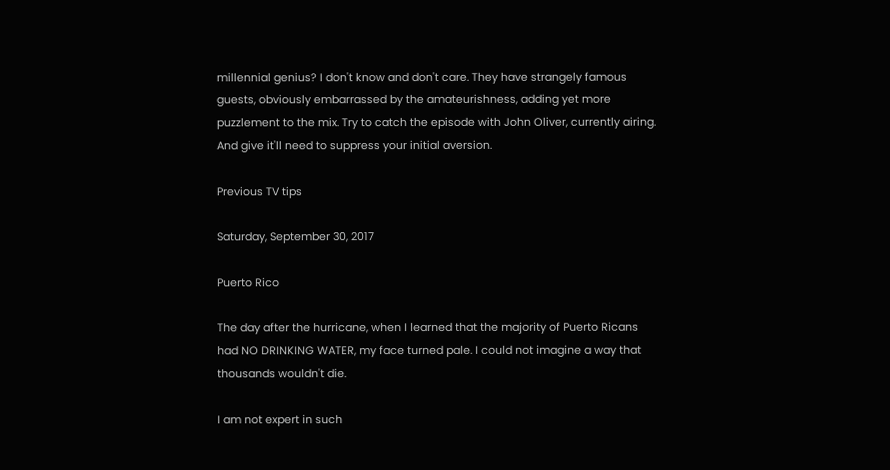millennial genius? I don't know and don't care. They have strangely famous guests, obviously embarrassed by the amateurishness, adding yet more puzzlement to the mix. Try to catch the episode with John Oliver, currently airing. And give it'll need to suppress your initial aversion.

Previous TV tips

Saturday, September 30, 2017

Puerto Rico

The day after the hurricane, when I learned that the majority of Puerto Ricans had NO DRINKING WATER, my face turned pale. I could not imagine a way that thousands wouldn't die.

I am not expert in such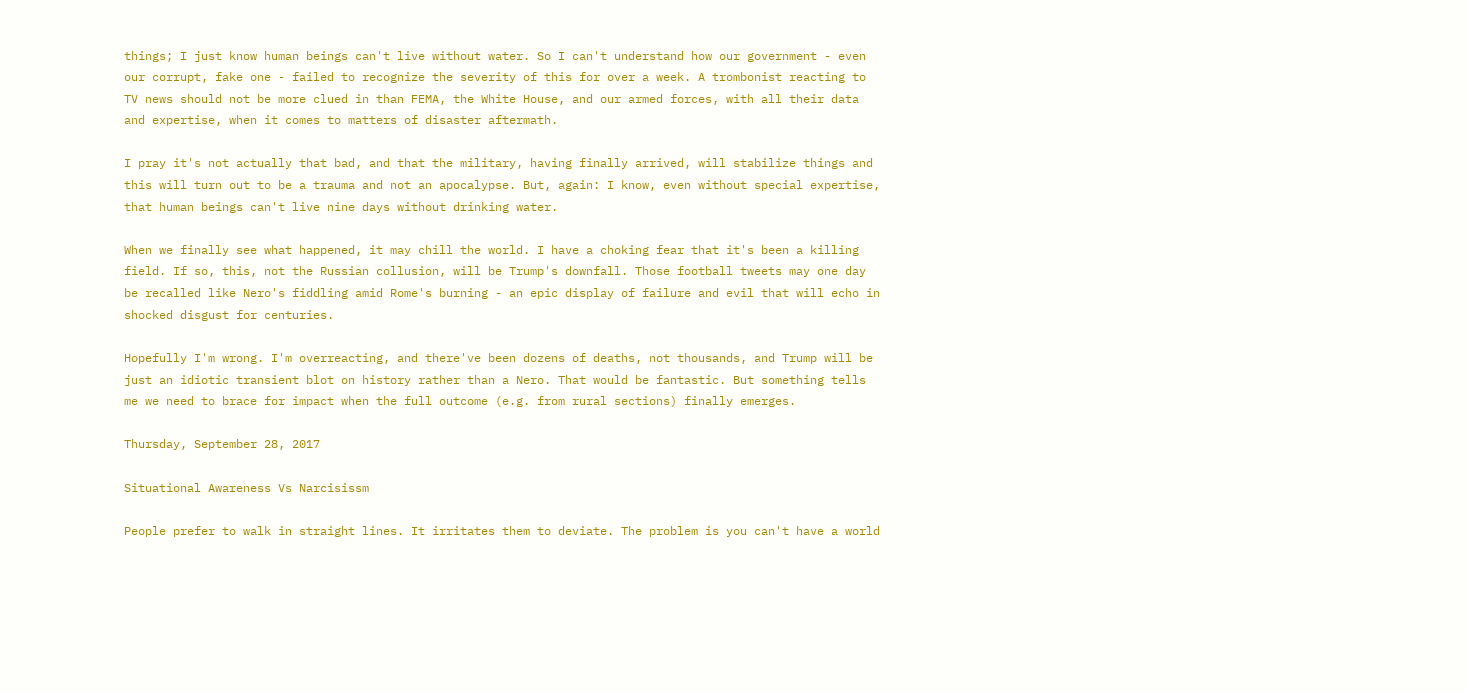things; I just know human beings can't live without water. So I can't understand how our government - even our corrupt, fake one - failed to recognize the severity of this for over a week. A trombonist reacting to TV news should not be more clued in than FEMA, the White House, and our armed forces, with all their data and expertise, when it comes to matters of disaster aftermath.

I pray it's not actually that bad, and that the military, having finally arrived, will stabilize things and this will turn out to be a trauma and not an apocalypse. But, again: I know, even without special expertise, that human beings can't live nine days without drinking water.

When we finally see what happened, it may chill the world. I have a choking fear that it's been a killing field. If so, this, not the Russian collusion, will be Trump's downfall. Those football tweets may one day be recalled like Nero's fiddling amid Rome's burning - an epic display of failure and evil that will echo in shocked disgust for centuries.

Hopefully I'm wrong. I'm overreacting, and there've been dozens of deaths, not thousands, and Trump will be just an idiotic transient blot on history rather than a Nero. That would be fantastic. But something tells me we need to brace for impact when the full outcome (e.g. from rural sections) finally emerges.

Thursday, September 28, 2017

Situational Awareness Vs Narcisissm

People prefer to walk in straight lines. It irritates them to deviate. The problem is you can't have a world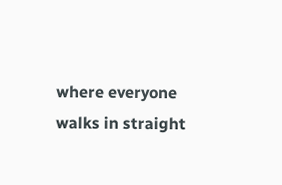where everyone walks in straight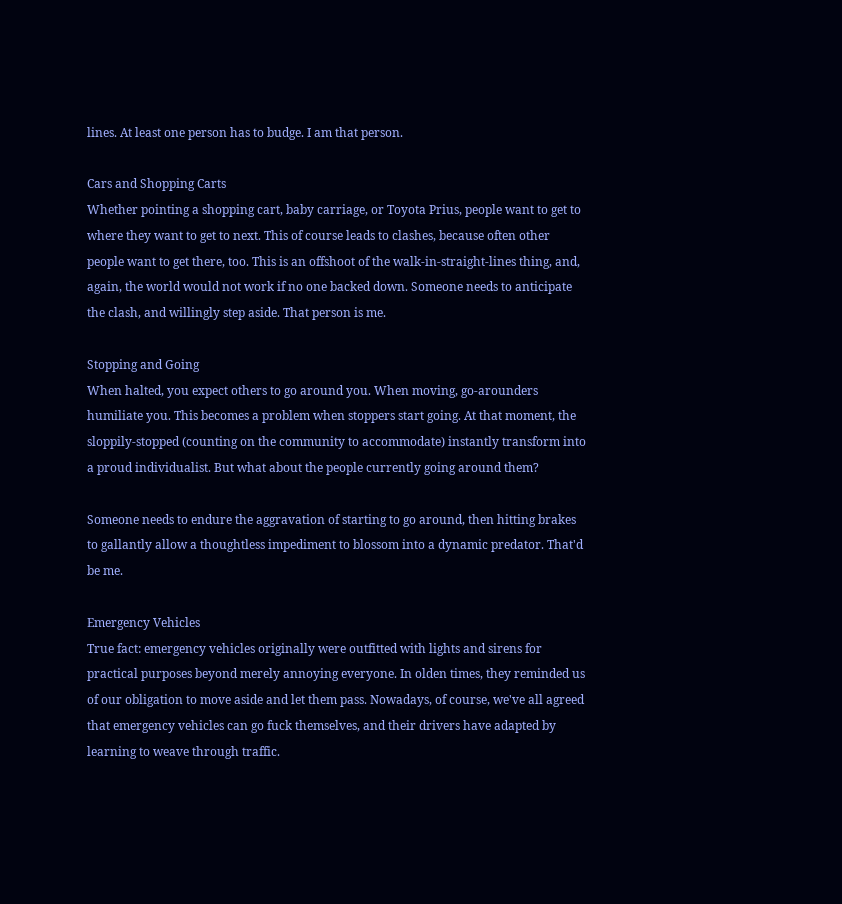lines. At least one person has to budge. I am that person.

Cars and Shopping Carts
Whether pointing a shopping cart, baby carriage, or Toyota Prius, people want to get to where they want to get to next. This of course leads to clashes, because often other people want to get there, too. This is an offshoot of the walk-in-straight-lines thing, and, again, the world would not work if no one backed down. Someone needs to anticipate the clash, and willingly step aside. That person is me.

Stopping and Going
When halted, you expect others to go around you. When moving, go-arounders humiliate you. This becomes a problem when stoppers start going. At that moment, the sloppily-stopped (counting on the community to accommodate) instantly transform into a proud individualist. But what about the people currently going around them?

Someone needs to endure the aggravation of starting to go around, then hitting brakes to gallantly allow a thoughtless impediment to blossom into a dynamic predator. That'd be me.

Emergency Vehicles
True fact: emergency vehicles originally were outfitted with lights and sirens for practical purposes beyond merely annoying everyone. In olden times, they reminded us of our obligation to move aside and let them pass. Nowadays, of course, we've all agreed that emergency vehicles can go fuck themselves, and their drivers have adapted by learning to weave through traffic.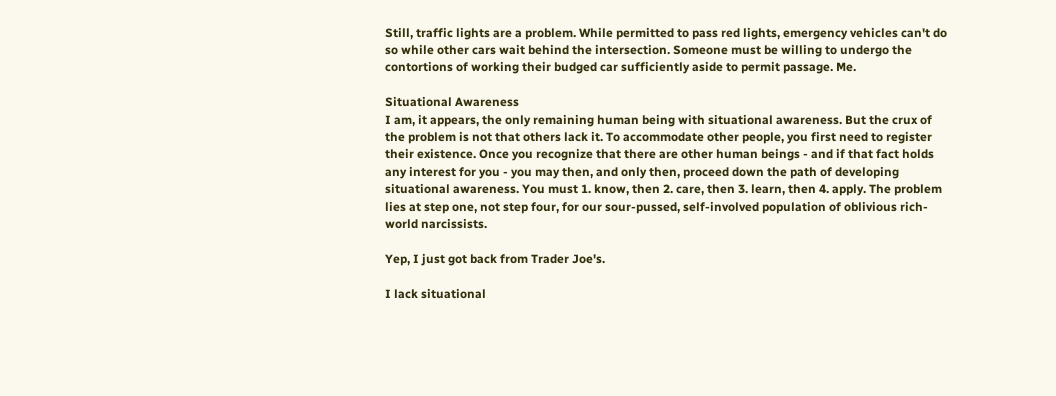Still, traffic lights are a problem. While permitted to pass red lights, emergency vehicles can't do so while other cars wait behind the intersection. Someone must be willing to undergo the contortions of working their budged car sufficiently aside to permit passage. Me.

Situational Awareness
I am, it appears, the only remaining human being with situational awareness. But the crux of the problem is not that others lack it. To accommodate other people, you first need to register their existence. Once you recognize that there are other human beings - and if that fact holds any interest for you - you may then, and only then, proceed down the path of developing situational awareness. You must 1. know, then 2. care, then 3. learn, then 4. apply. The problem lies at step one, not step four, for our sour-pussed, self-involved population of oblivious rich-world narcissists.

Yep, I just got back from Trader Joe's.

I lack situational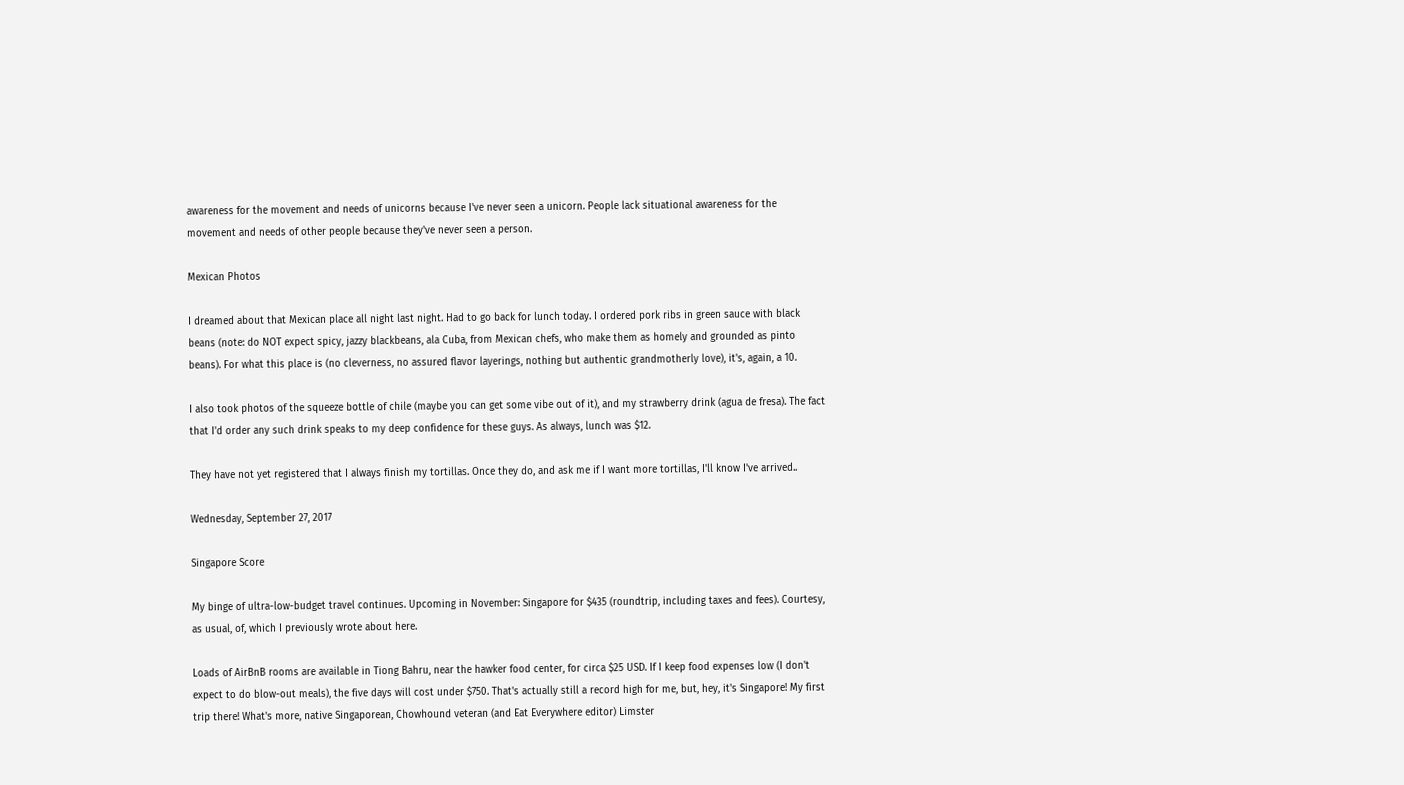awareness for the movement and needs of unicorns because I've never seen a unicorn. People lack situational awareness for the movement and needs of other people because they've never seen a person.

Mexican Photos

I dreamed about that Mexican place all night last night. Had to go back for lunch today. I ordered pork ribs in green sauce with black beans (note: do NOT expect spicy, jazzy blackbeans, ala Cuba, from Mexican chefs, who make them as homely and grounded as pinto beans). For what this place is (no cleverness, no assured flavor layerings, nothing but authentic grandmotherly love), it's, again, a 10.

I also took photos of the squeeze bottle of chile (maybe you can get some vibe out of it), and my strawberry drink (agua de fresa). The fact that I'd order any such drink speaks to my deep confidence for these guys. As always, lunch was $12.

They have not yet registered that I always finish my tortillas. Once they do, and ask me if I want more tortillas, I'll know I've arrived..

Wednesday, September 27, 2017

Singapore Score

My binge of ultra-low-budget travel continues. Upcoming in November: Singapore for $435 (roundtrip, including taxes and fees). Courtesy, as usual, of, which I previously wrote about here.

Loads of AirBnB rooms are available in Tiong Bahru, near the hawker food center, for circa $25 USD. If I keep food expenses low (I don't expect to do blow-out meals), the five days will cost under $750. That's actually still a record high for me, but, hey, it's Singapore! My first trip there! What's more, native Singaporean, Chowhound veteran (and Eat Everywhere editor) Limster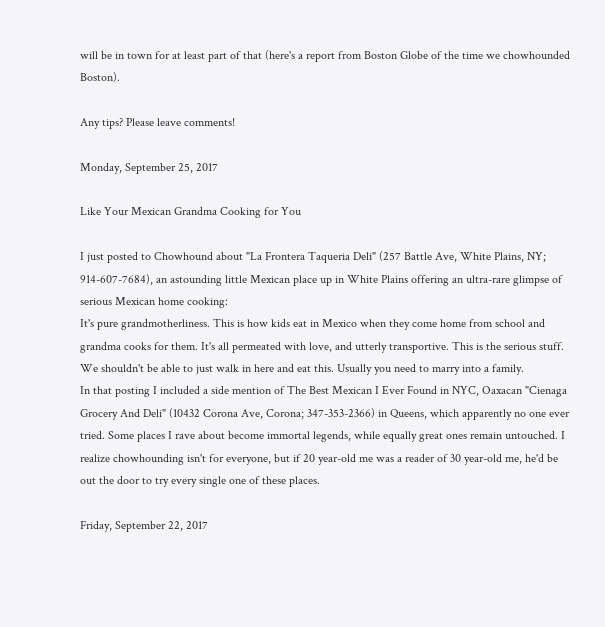will be in town for at least part of that (here's a report from Boston Globe of the time we chowhounded Boston).

Any tips? Please leave comments!

Monday, September 25, 2017

Like Your Mexican Grandma Cooking for You

I just posted to Chowhound about "La Frontera Taqueria Deli" (257 Battle Ave, White Plains, NY; 914-607-7684), an astounding little Mexican place up in White Plains offering an ultra-rare glimpse of serious Mexican home cooking:
It's pure grandmotherliness. This is how kids eat in Mexico when they come home from school and grandma cooks for them. It's all permeated with love, and utterly transportive. This is the serious stuff. We shouldn't be able to just walk in here and eat this. Usually you need to marry into a family.
In that posting I included a side mention of The Best Mexican I Ever Found in NYC, Oaxacan "Cienaga Grocery And Deli" (10432 Corona Ave, Corona; 347-353-2366) in Queens, which apparently no one ever tried. Some places I rave about become immortal legends, while equally great ones remain untouched. I realize chowhounding isn't for everyone, but if 20 year-old me was a reader of 30 year-old me, he'd be out the door to try every single one of these places.

Friday, September 22, 2017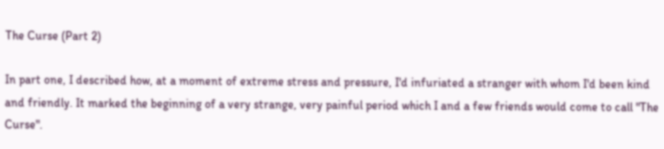The Curse (Part 2)

In part one, I described how, at a moment of extreme stress and pressure, I'd infuriated a stranger with whom I'd been kind and friendly. It marked the beginning of a very strange, very painful period which I and a few friends would come to call "The Curse".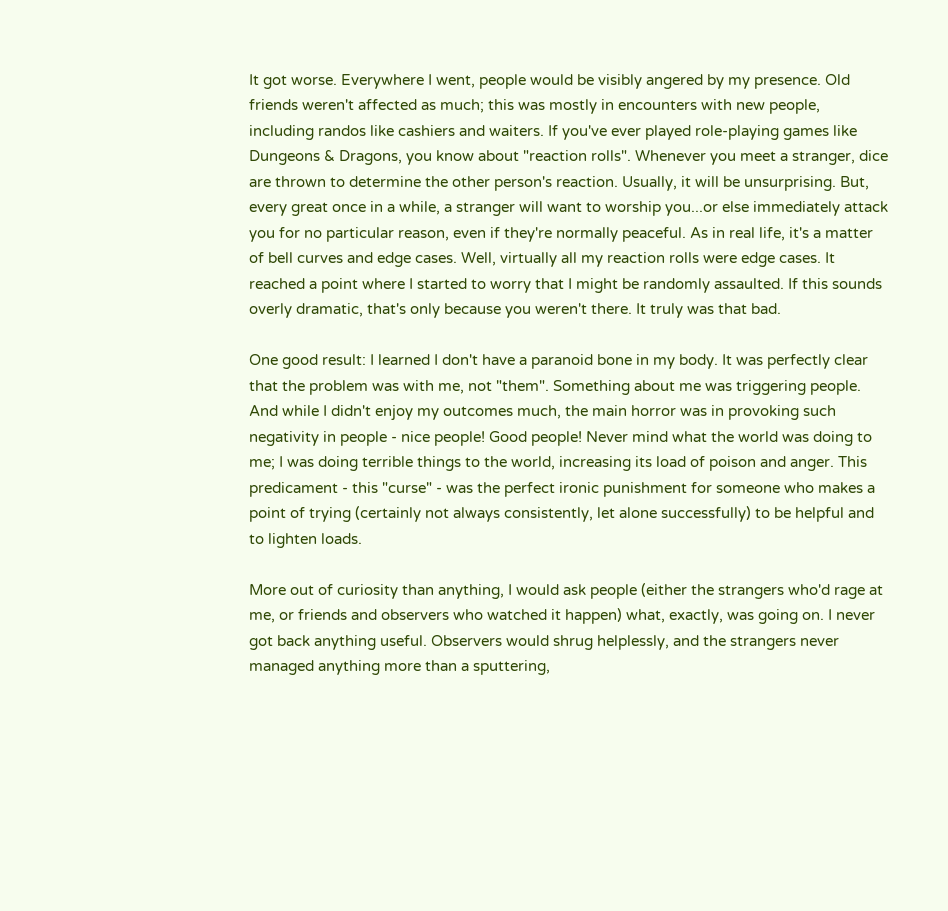It got worse. Everywhere I went, people would be visibly angered by my presence. Old friends weren't affected as much; this was mostly in encounters with new people, including randos like cashiers and waiters. If you've ever played role-playing games like Dungeons & Dragons, you know about "reaction rolls". Whenever you meet a stranger, dice are thrown to determine the other person's reaction. Usually, it will be unsurprising. But, every great once in a while, a stranger will want to worship you...or else immediately attack you for no particular reason, even if they're normally peaceful. As in real life, it's a matter of bell curves and edge cases. Well, virtually all my reaction rolls were edge cases. It reached a point where I started to worry that I might be randomly assaulted. If this sounds overly dramatic, that's only because you weren't there. It truly was that bad.

One good result: I learned I don't have a paranoid bone in my body. It was perfectly clear that the problem was with me, not "them". Something about me was triggering people. And while I didn't enjoy my outcomes much, the main horror was in provoking such negativity in people - nice people! Good people! Never mind what the world was doing to me; I was doing terrible things to the world, increasing its load of poison and anger. This predicament - this "curse" - was the perfect ironic punishment for someone who makes a point of trying (certainly not always consistently, let alone successfully) to be helpful and to lighten loads.

More out of curiosity than anything, I would ask people (either the strangers who'd rage at me, or friends and observers who watched it happen) what, exactly, was going on. I never got back anything useful. Observers would shrug helplessly, and the strangers never managed anything more than a sputtering,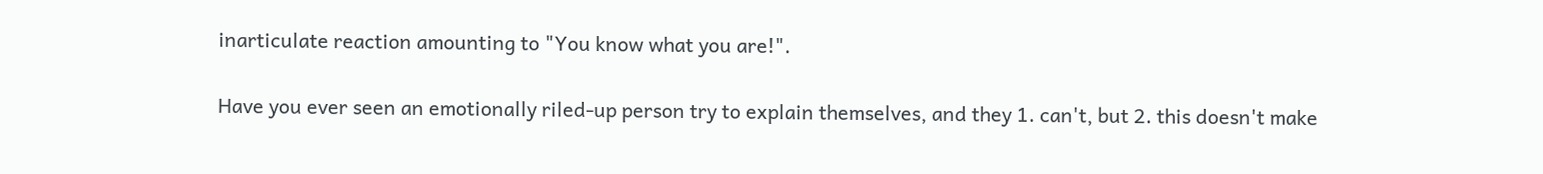inarticulate reaction amounting to "You know what you are!".

Have you ever seen an emotionally riled-up person try to explain themselves, and they 1. can't, but 2. this doesn't make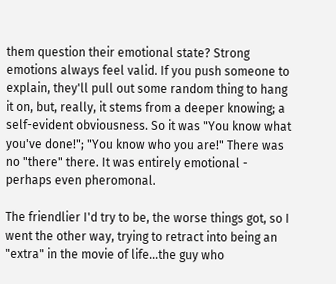them question their emotional state? Strong emotions always feel valid. If you push someone to explain, they'll pull out some random thing to hang it on, but, really, it stems from a deeper knowing; a self-evident obviousness. So it was "You know what you've done!"; "You know who you are!" There was no "there" there. It was entirely emotional - perhaps even pheromonal.

The friendlier I'd try to be, the worse things got, so I went the other way, trying to retract into being an "extra" in the movie of life...the guy who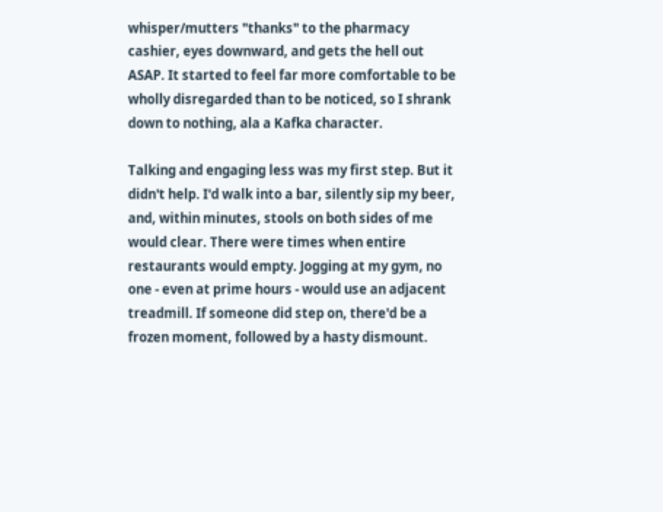whisper/mutters "thanks" to the pharmacy cashier, eyes downward, and gets the hell out ASAP. It started to feel far more comfortable to be wholly disregarded than to be noticed, so I shrank down to nothing, ala a Kafka character.

Talking and engaging less was my first step. But it didn't help. I'd walk into a bar, silently sip my beer, and, within minutes, stools on both sides of me would clear. There were times when entire restaurants would empty. Jogging at my gym, no one - even at prime hours - would use an adjacent treadmill. If someone did step on, there'd be a frozen moment, followed by a hasty dismount.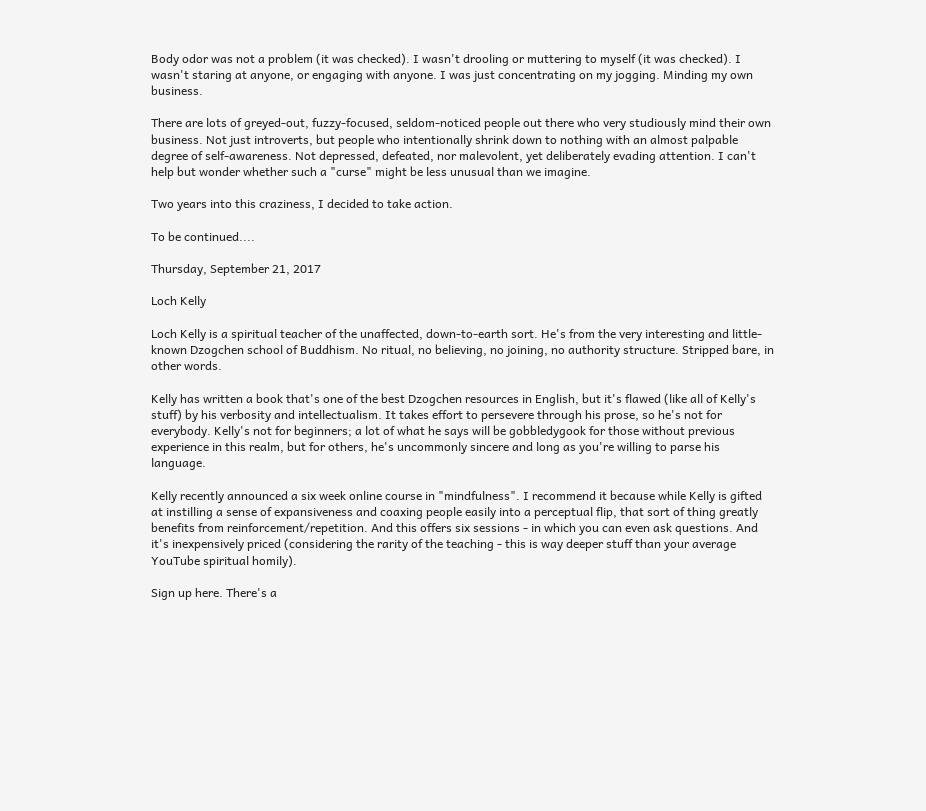Body odor was not a problem (it was checked). I wasn't drooling or muttering to myself (it was checked). I wasn't staring at anyone, or engaging with anyone. I was just concentrating on my jogging. Minding my own business.

There are lots of greyed-out, fuzzy-focused, seldom-noticed people out there who very studiously mind their own business. Not just introverts, but people who intentionally shrink down to nothing with an almost palpable degree of self-awareness. Not depressed, defeated, nor malevolent, yet deliberately evading attention. I can't help but wonder whether such a "curse" might be less unusual than we imagine.

Two years into this craziness, I decided to take action.

To be continued....

Thursday, September 21, 2017

Loch Kelly

Loch Kelly is a spiritual teacher of the unaffected, down-to-earth sort. He's from the very interesting and little-known Dzogchen school of Buddhism. No ritual, no believing, no joining, no authority structure. Stripped bare, in other words.

Kelly has written a book that's one of the best Dzogchen resources in English, but it's flawed (like all of Kelly's stuff) by his verbosity and intellectualism. It takes effort to persevere through his prose, so he's not for everybody. Kelly's not for beginners; a lot of what he says will be gobbledygook for those without previous experience in this realm, but for others, he's uncommonly sincere and long as you're willing to parse his language.

Kelly recently announced a six week online course in "mindfulness". I recommend it because while Kelly is gifted at instilling a sense of expansiveness and coaxing people easily into a perceptual flip, that sort of thing greatly benefits from reinforcement/repetition. And this offers six sessions - in which you can even ask questions. And it's inexpensively priced (considering the rarity of the teaching - this is way deeper stuff than your average YouTube spiritual homily).

Sign up here. There's a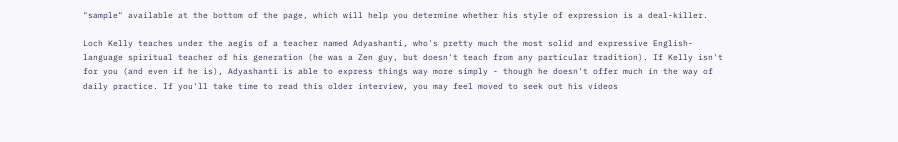"sample" available at the bottom of the page, which will help you determine whether his style of expression is a deal-killer.

Loch Kelly teaches under the aegis of a teacher named Adyashanti, who's pretty much the most solid and expressive English-language spiritual teacher of his generation (he was a Zen guy, but doesn't teach from any particular tradition). If Kelly isn't for you (and even if he is), Adyashanti is able to express things way more simply - though he doesn't offer much in the way of daily practice. If you'll take time to read this older interview, you may feel moved to seek out his videos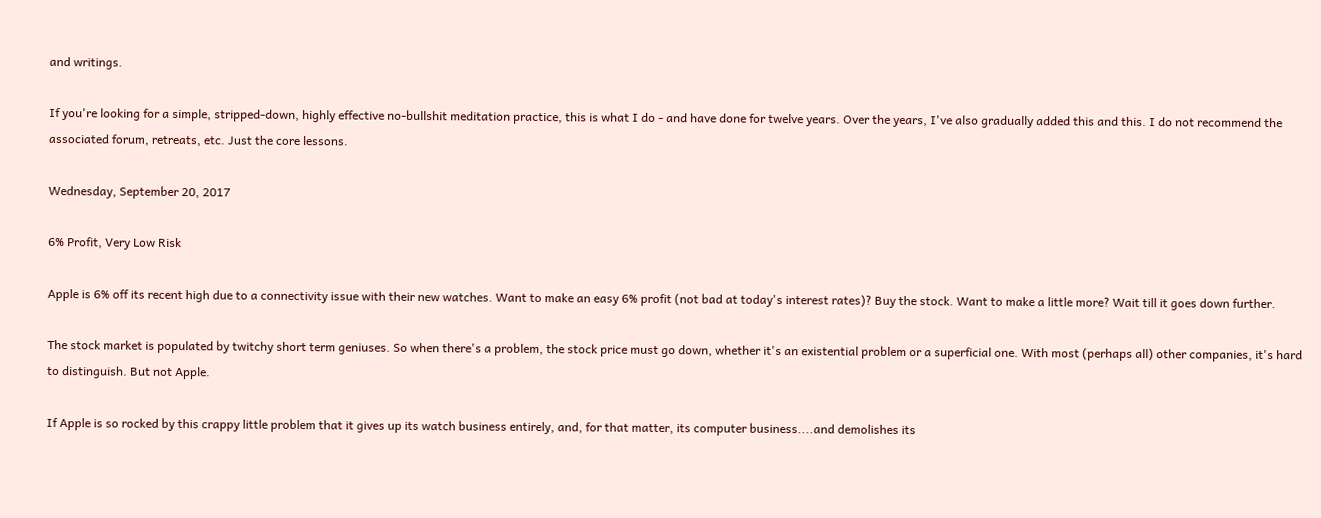and writings.

If you're looking for a simple, stripped-down, highly effective no-bullshit meditation practice, this is what I do - and have done for twelve years. Over the years, I've also gradually added this and this. I do not recommend the associated forum, retreats, etc. Just the core lessons.

Wednesday, September 20, 2017

6% Profit, Very Low Risk

Apple is 6% off its recent high due to a connectivity issue with their new watches. Want to make an easy 6% profit (not bad at today's interest rates)? Buy the stock. Want to make a little more? Wait till it goes down further.

The stock market is populated by twitchy short term geniuses. So when there's a problem, the stock price must go down, whether it's an existential problem or a superficial one. With most (perhaps all) other companies, it's hard to distinguish. But not Apple.

If Apple is so rocked by this crappy little problem that it gives up its watch business entirely, and, for that matter, its computer business....and demolishes its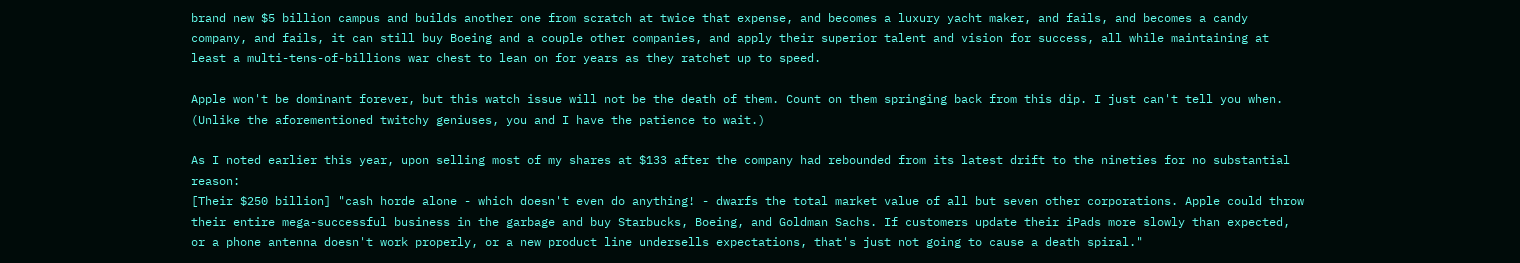brand new $5 billion campus and builds another one from scratch at twice that expense, and becomes a luxury yacht maker, and fails, and becomes a candy company, and fails, it can still buy Boeing and a couple other companies, and apply their superior talent and vision for success, all while maintaining at least a multi-tens-of-billions war chest to lean on for years as they ratchet up to speed.

Apple won't be dominant forever, but this watch issue will not be the death of them. Count on them springing back from this dip. I just can't tell you when. (Unlike the aforementioned twitchy geniuses, you and I have the patience to wait.)

As I noted earlier this year, upon selling most of my shares at $133 after the company had rebounded from its latest drift to the nineties for no substantial reason:
[Their $250 billion] "cash horde alone - which doesn't even do anything! - dwarfs the total market value of all but seven other corporations. Apple could throw their entire mega-successful business in the garbage and buy Starbucks, Boeing, and Goldman Sachs. If customers update their iPads more slowly than expected, or a phone antenna doesn't work properly, or a new product line undersells expectations, that's just not going to cause a death spiral."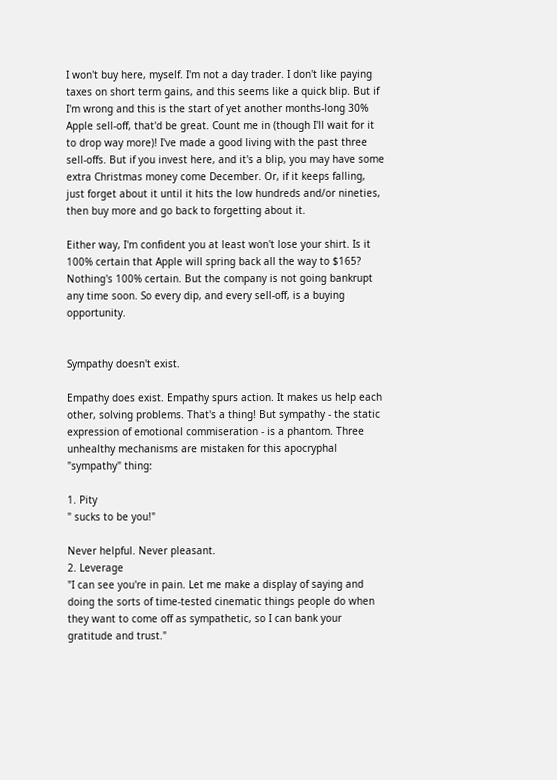I won't buy here, myself. I'm not a day trader. I don't like paying taxes on short term gains, and this seems like a quick blip. But if I'm wrong and this is the start of yet another months-long 30% Apple sell-off, that'd be great. Count me in (though I'll wait for it to drop way more)! I've made a good living with the past three sell-offs. But if you invest here, and it's a blip, you may have some extra Christmas money come December. Or, if it keeps falling, just forget about it until it hits the low hundreds and/or nineties, then buy more and go back to forgetting about it.

Either way, I'm confident you at least won't lose your shirt. Is it 100% certain that Apple will spring back all the way to $165? Nothing's 100% certain. But the company is not going bankrupt any time soon. So every dip, and every sell-off, is a buying opportunity.


Sympathy doesn't exist.

Empathy does exist. Empathy spurs action. It makes us help each other, solving problems. That's a thing! But sympathy - the static expression of emotional commiseration - is a phantom. Three unhealthy mechanisms are mistaken for this apocryphal "sympathy" thing:

1. Pity
" sucks to be you!"

Never helpful. Never pleasant.
2. Leverage
"I can see you're in pain. Let me make a display of saying and doing the sorts of time-tested cinematic things people do when they want to come off as sympathetic, so I can bank your gratitude and trust."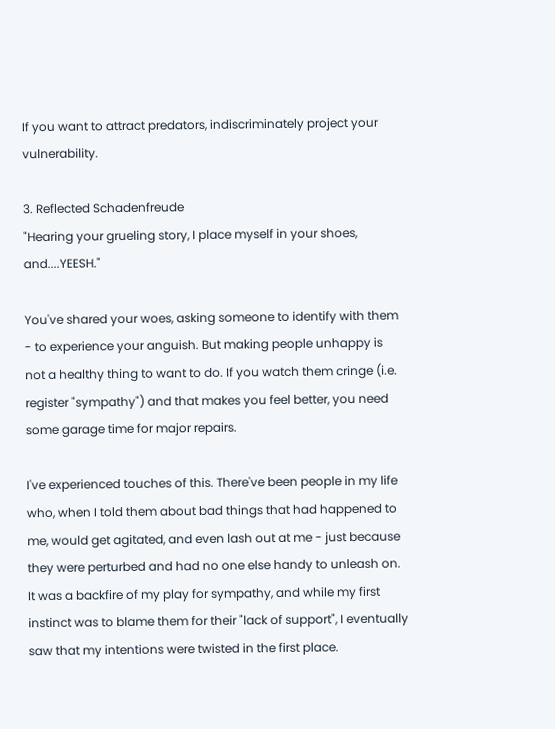If you want to attract predators, indiscriminately project your vulnerability.

3. Reflected Schadenfreude
"Hearing your grueling story, I place myself in your shoes, and....YEESH."

You've shared your woes, asking someone to identify with them - to experience your anguish. But making people unhappy is not a healthy thing to want to do. If you watch them cringe (i.e. register "sympathy") and that makes you feel better, you need some garage time for major repairs.

I've experienced touches of this. There've been people in my life who, when I told them about bad things that had happened to me, would get agitated, and even lash out at me - just because they were perturbed and had no one else handy to unleash on. It was a backfire of my play for sympathy, and while my first instinct was to blame them for their "lack of support", I eventually saw that my intentions were twisted in the first place.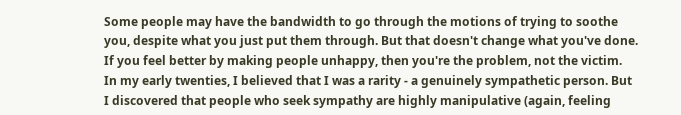Some people may have the bandwidth to go through the motions of trying to soothe you, despite what you just put them through. But that doesn't change what you've done. If you feel better by making people unhappy, then you're the problem, not the victim.
In my early twenties, I believed that I was a rarity - a genuinely sympathetic person. But I discovered that people who seek sympathy are highly manipulative (again, feeling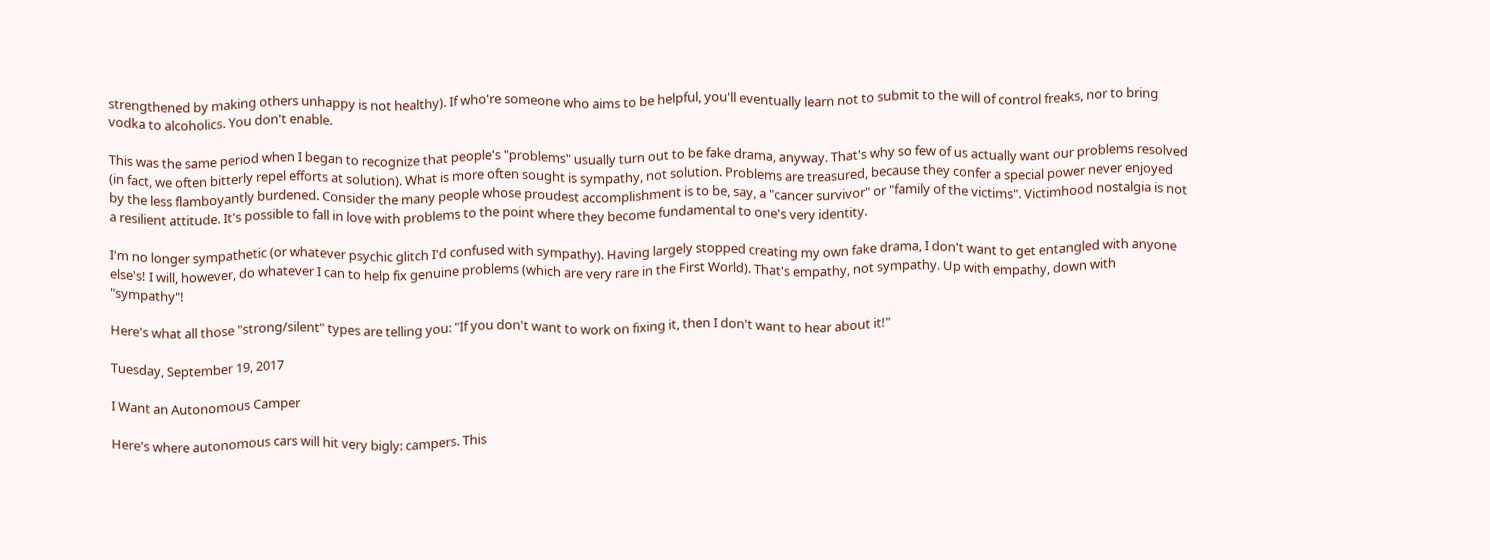strengthened by making others unhappy is not healthy). If who're someone who aims to be helpful, you'll eventually learn not to submit to the will of control freaks, nor to bring vodka to alcoholics. You don't enable.

This was the same period when I began to recognize that people's "problems" usually turn out to be fake drama, anyway. That's why so few of us actually want our problems resolved (in fact, we often bitterly repel efforts at solution). What is more often sought is sympathy, not solution. Problems are treasured, because they confer a special power never enjoyed by the less flamboyantly burdened. Consider the many people whose proudest accomplishment is to be, say, a "cancer survivor" or "family of the victims". Victimhood nostalgia is not a resilient attitude. It's possible to fall in love with problems to the point where they become fundamental to one's very identity.

I'm no longer sympathetic (or whatever psychic glitch I'd confused with sympathy). Having largely stopped creating my own fake drama, I don't want to get entangled with anyone else's! I will, however, do whatever I can to help fix genuine problems (which are very rare in the First World). That's empathy, not sympathy. Up with empathy, down with "sympathy"!

Here's what all those "strong/silent" types are telling you: "If you don't want to work on fixing it, then I don't want to hear about it!"

Tuesday, September 19, 2017

I Want an Autonomous Camper

Here's where autonomous cars will hit very bigly: campers. This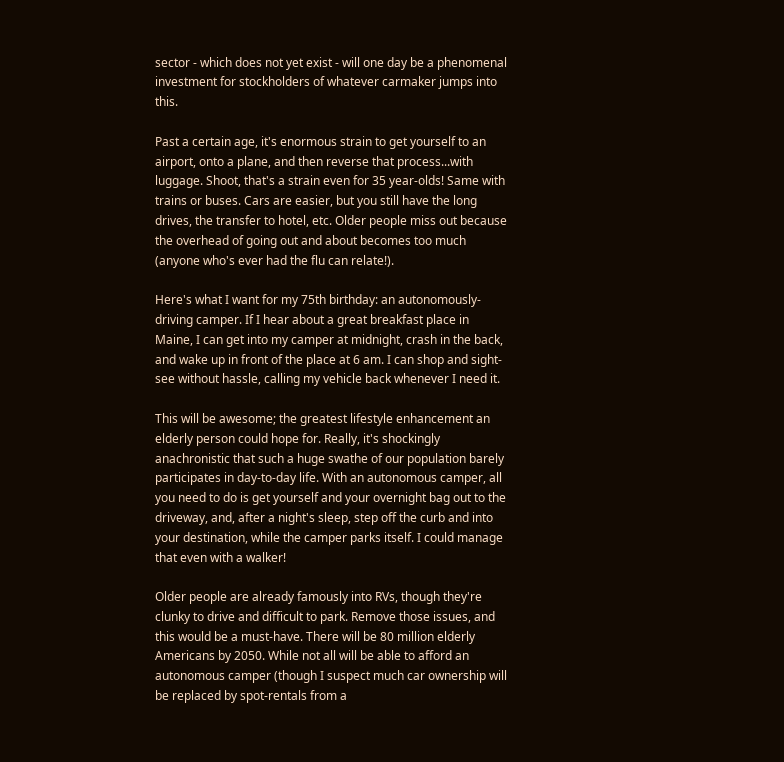sector - which does not yet exist - will one day be a phenomenal investment for stockholders of whatever carmaker jumps into this.

Past a certain age, it's enormous strain to get yourself to an airport, onto a plane, and then reverse that process...with luggage. Shoot, that's a strain even for 35 year-olds! Same with trains or buses. Cars are easier, but you still have the long drives, the transfer to hotel, etc. Older people miss out because the overhead of going out and about becomes too much (anyone who's ever had the flu can relate!).

Here's what I want for my 75th birthday: an autonomously-driving camper. If I hear about a great breakfast place in Maine, I can get into my camper at midnight, crash in the back, and wake up in front of the place at 6 am. I can shop and sight-see without hassle, calling my vehicle back whenever I need it.

This will be awesome; the greatest lifestyle enhancement an elderly person could hope for. Really, it's shockingly anachronistic that such a huge swathe of our population barely participates in day-to-day life. With an autonomous camper, all you need to do is get yourself and your overnight bag out to the driveway, and, after a night's sleep, step off the curb and into your destination, while the camper parks itself. I could manage that even with a walker!

Older people are already famously into RVs, though they're clunky to drive and difficult to park. Remove those issues, and this would be a must-have. There will be 80 million elderly Americans by 2050. While not all will be able to afford an autonomous camper (though I suspect much car ownership will be replaced by spot-rentals from a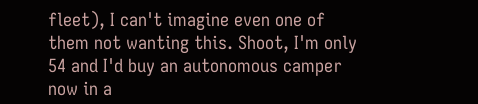fleet), I can't imagine even one of them not wanting this. Shoot, I'm only 54 and I'd buy an autonomous camper now in a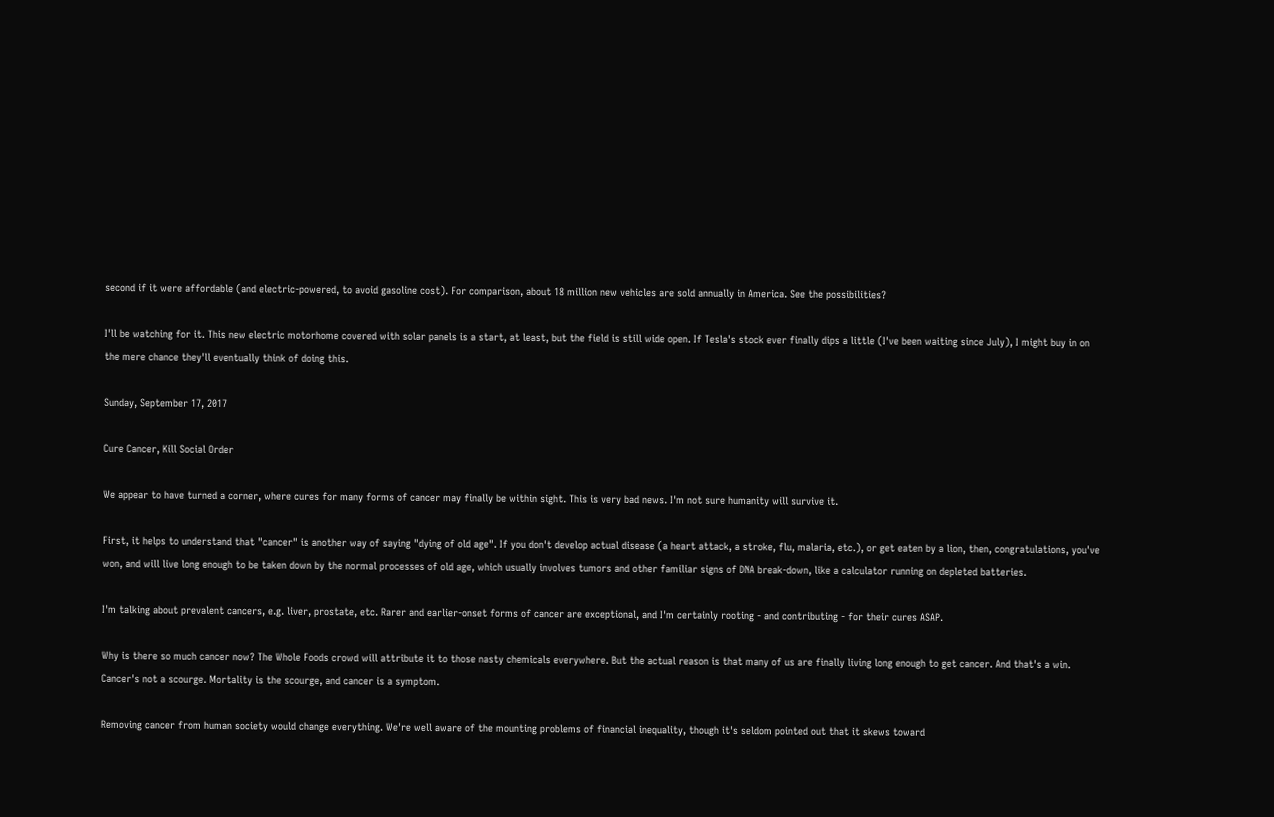second if it were affordable (and electric-powered, to avoid gasoline cost). For comparison, about 18 million new vehicles are sold annually in America. See the possibilities?

I'll be watching for it. This new electric motorhome covered with solar panels is a start, at least, but the field is still wide open. If Tesla's stock ever finally dips a little (I've been waiting since July), I might buy in on the mere chance they'll eventually think of doing this.

Sunday, September 17, 2017

Cure Cancer, Kill Social Order

We appear to have turned a corner, where cures for many forms of cancer may finally be within sight. This is very bad news. I'm not sure humanity will survive it.

First, it helps to understand that "cancer" is another way of saying "dying of old age". If you don't develop actual disease (a heart attack, a stroke, flu, malaria, etc.), or get eaten by a lion, then, congratulations, you've won, and will live long enough to be taken down by the normal processes of old age, which usually involves tumors and other familiar signs of DNA break-down, like a calculator running on depleted batteries.

I'm talking about prevalent cancers, e.g. liver, prostate, etc. Rarer and earlier-onset forms of cancer are exceptional, and I'm certainly rooting - and contributing - for their cures ASAP.

Why is there so much cancer now? The Whole Foods crowd will attribute it to those nasty chemicals everywhere. But the actual reason is that many of us are finally living long enough to get cancer. And that's a win. Cancer's not a scourge. Mortality is the scourge, and cancer is a symptom.

Removing cancer from human society would change everything. We're well aware of the mounting problems of financial inequality, though it's seldom pointed out that it skews toward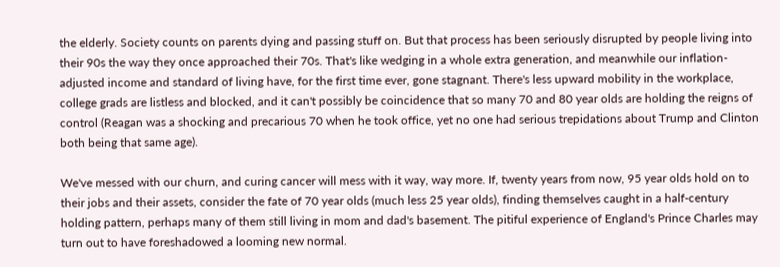the elderly. Society counts on parents dying and passing stuff on. But that process has been seriously disrupted by people living into their 90s the way they once approached their 70s. That's like wedging in a whole extra generation, and meanwhile our inflation-adjusted income and standard of living have, for the first time ever, gone stagnant. There's less upward mobility in the workplace, college grads are listless and blocked, and it can't possibly be coincidence that so many 70 and 80 year olds are holding the reigns of control (Reagan was a shocking and precarious 70 when he took office, yet no one had serious trepidations about Trump and Clinton both being that same age).

We've messed with our churn, and curing cancer will mess with it way, way more. If, twenty years from now, 95 year olds hold on to their jobs and their assets, consider the fate of 70 year olds (much less 25 year olds), finding themselves caught in a half-century holding pattern, perhaps many of them still living in mom and dad's basement. The pitiful experience of England's Prince Charles may turn out to have foreshadowed a looming new normal.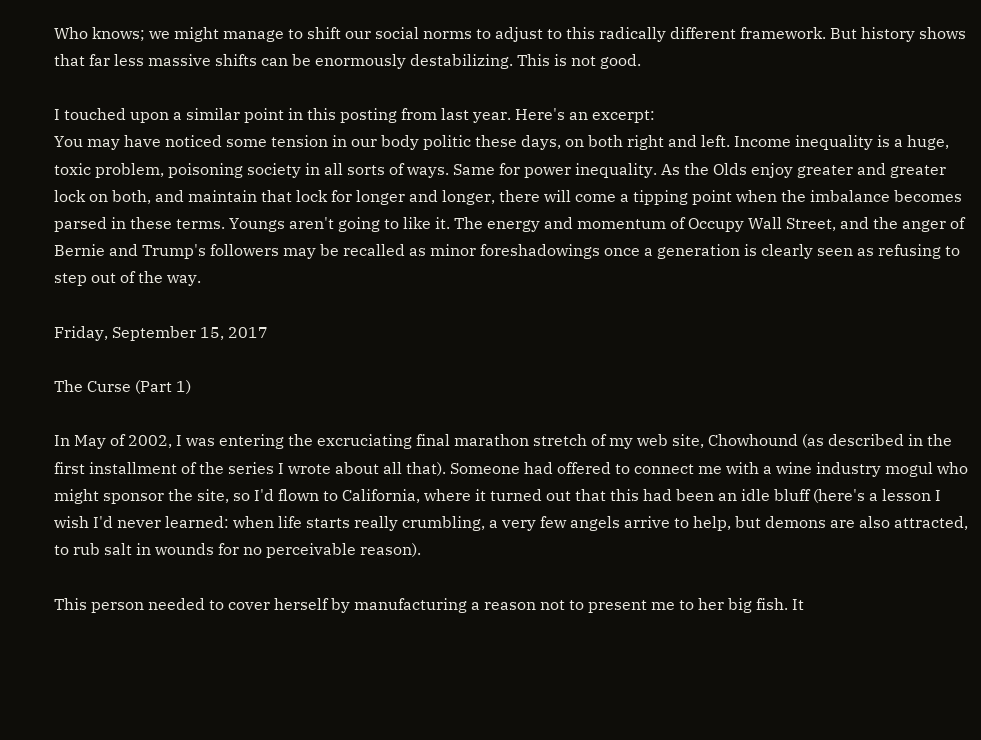Who knows; we might manage to shift our social norms to adjust to this radically different framework. But history shows that far less massive shifts can be enormously destabilizing. This is not good.

I touched upon a similar point in this posting from last year. Here's an excerpt:
You may have noticed some tension in our body politic these days, on both right and left. Income inequality is a huge, toxic problem, poisoning society in all sorts of ways. Same for power inequality. As the Olds enjoy greater and greater lock on both, and maintain that lock for longer and longer, there will come a tipping point when the imbalance becomes parsed in these terms. Youngs aren't going to like it. The energy and momentum of Occupy Wall Street, and the anger of Bernie and Trump's followers may be recalled as minor foreshadowings once a generation is clearly seen as refusing to step out of the way.

Friday, September 15, 2017

The Curse (Part 1)

In May of 2002, I was entering the excruciating final marathon stretch of my web site, Chowhound (as described in the first installment of the series I wrote about all that). Someone had offered to connect me with a wine industry mogul who might sponsor the site, so I'd flown to California, where it turned out that this had been an idle bluff (here's a lesson I wish I'd never learned: when life starts really crumbling, a very few angels arrive to help, but demons are also attracted, to rub salt in wounds for no perceivable reason).

This person needed to cover herself by manufacturing a reason not to present me to her big fish. It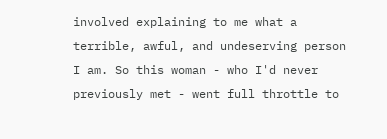involved explaining to me what a terrible, awful, and undeserving person I am. So this woman - who I'd never previously met - went full throttle to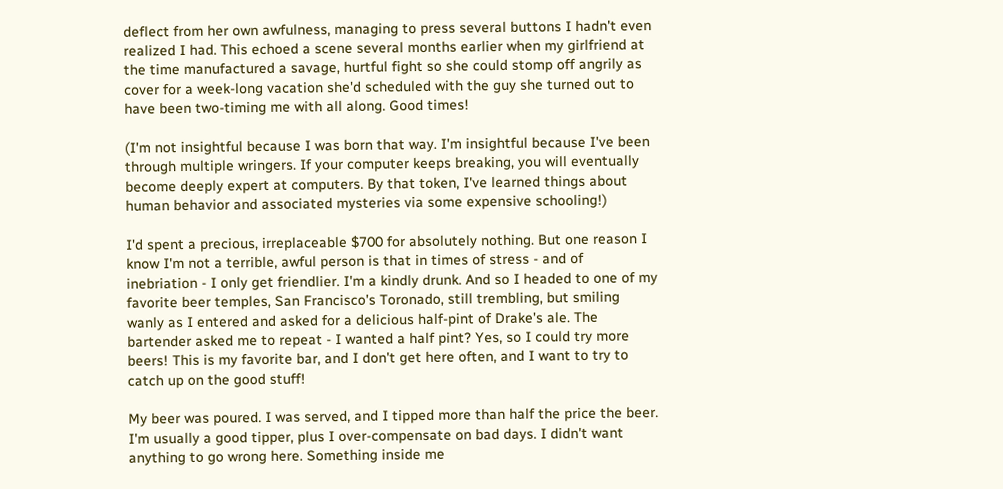deflect from her own awfulness, managing to press several buttons I hadn't even realized I had. This echoed a scene several months earlier when my girlfriend at the time manufactured a savage, hurtful fight so she could stomp off angrily as cover for a week-long vacation she'd scheduled with the guy she turned out to have been two-timing me with all along. Good times!

(I'm not insightful because I was born that way. I'm insightful because I've been through multiple wringers. If your computer keeps breaking, you will eventually become deeply expert at computers. By that token, I've learned things about human behavior and associated mysteries via some expensive schooling!)

I'd spent a precious, irreplaceable $700 for absolutely nothing. But one reason I know I'm not a terrible, awful person is that in times of stress - and of inebriation - I only get friendlier. I'm a kindly drunk. And so I headed to one of my favorite beer temples, San Francisco's Toronado, still trembling, but smiling wanly as I entered and asked for a delicious half-pint of Drake's ale. The bartender asked me to repeat - I wanted a half pint? Yes, so I could try more beers! This is my favorite bar, and I don't get here often, and I want to try to catch up on the good stuff!

My beer was poured. I was served, and I tipped more than half the price the beer. I'm usually a good tipper, plus I over-compensate on bad days. I didn't want anything to go wrong here. Something inside me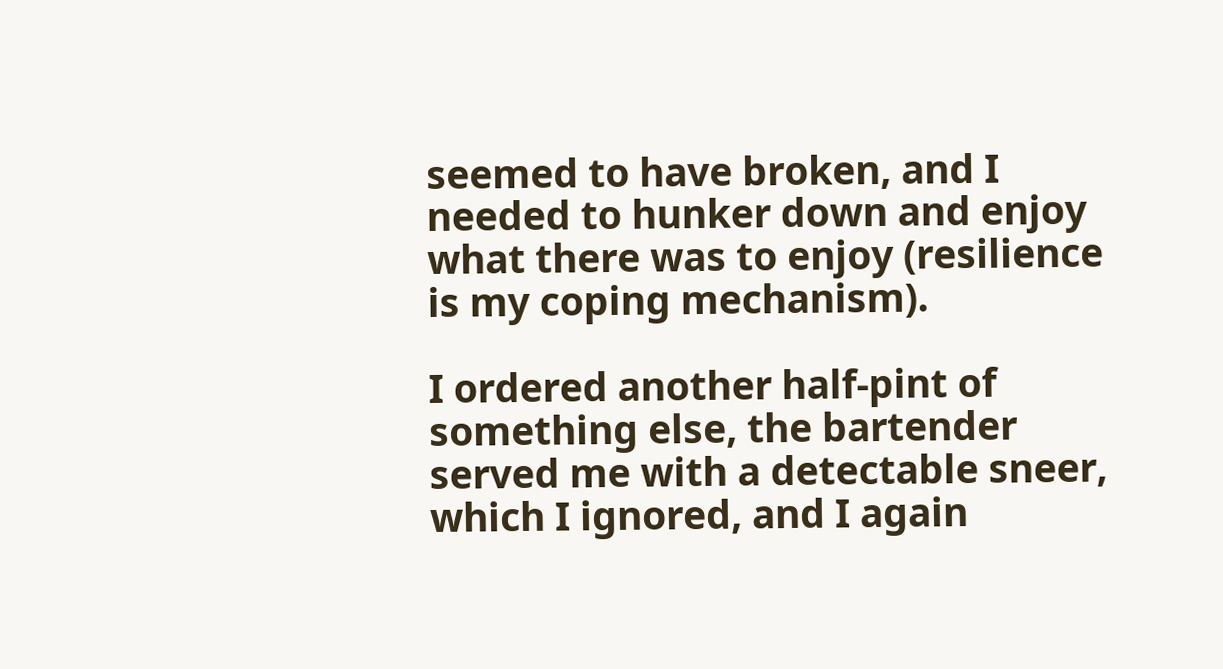seemed to have broken, and I needed to hunker down and enjoy what there was to enjoy (resilience is my coping mechanism).

I ordered another half-pint of something else, the bartender served me with a detectable sneer, which I ignored, and I again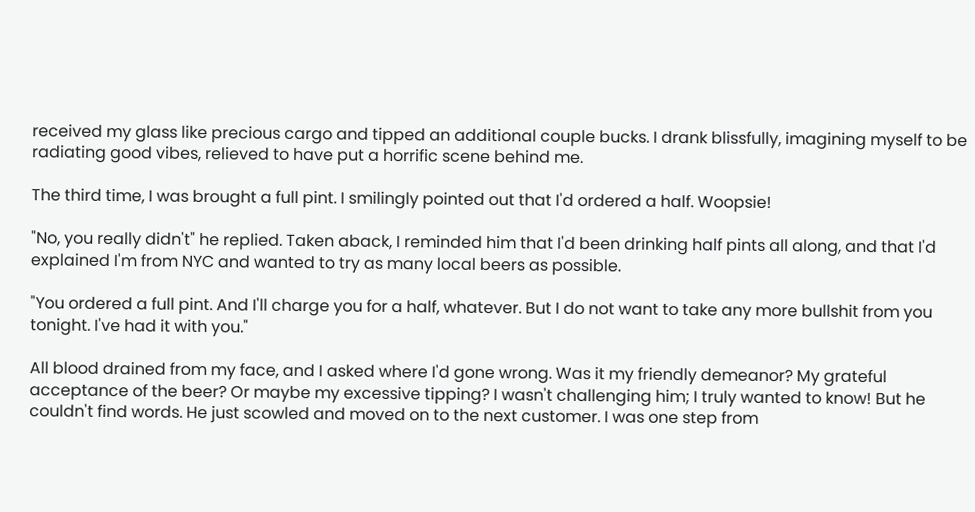received my glass like precious cargo and tipped an additional couple bucks. I drank blissfully, imagining myself to be radiating good vibes, relieved to have put a horrific scene behind me.

The third time, I was brought a full pint. I smilingly pointed out that I'd ordered a half. Woopsie!

"No, you really didn't" he replied. Taken aback, I reminded him that I'd been drinking half pints all along, and that I'd explained I'm from NYC and wanted to try as many local beers as possible.

"You ordered a full pint. And I'll charge you for a half, whatever. But I do not want to take any more bullshit from you tonight. I've had it with you."

All blood drained from my face, and I asked where I'd gone wrong. Was it my friendly demeanor? My grateful acceptance of the beer? Or maybe my excessive tipping? I wasn't challenging him; I truly wanted to know! But he couldn't find words. He just scowled and moved on to the next customer. I was one step from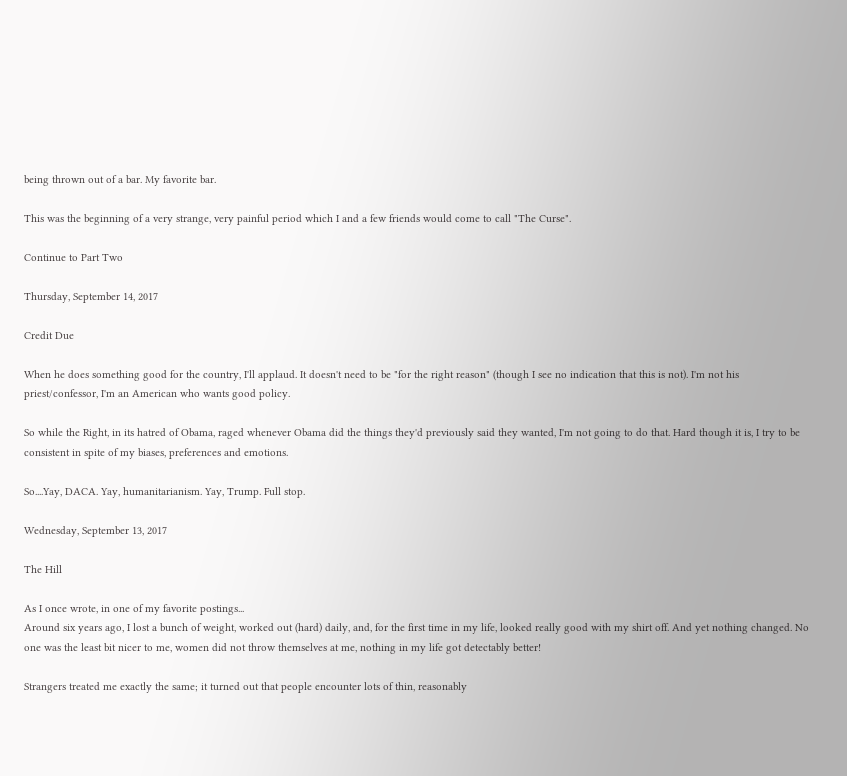being thrown out of a bar. My favorite bar.

This was the beginning of a very strange, very painful period which I and a few friends would come to call "The Curse".

Continue to Part Two

Thursday, September 14, 2017

Credit Due

When he does something good for the country, I'll applaud. It doesn't need to be "for the right reason" (though I see no indication that this is not). I'm not his priest/confessor, I'm an American who wants good policy.

So while the Right, in its hatred of Obama, raged whenever Obama did the things they'd previously said they wanted, I'm not going to do that. Hard though it is, I try to be consistent in spite of my biases, preferences and emotions.

So....Yay, DACA. Yay, humanitarianism. Yay, Trump. Full stop.

Wednesday, September 13, 2017

The Hill

As I once wrote, in one of my favorite postings...
Around six years ago, I lost a bunch of weight, worked out (hard) daily, and, for the first time in my life, looked really good with my shirt off. And yet nothing changed. No one was the least bit nicer to me, women did not throw themselves at me, nothing in my life got detectably better!

Strangers treated me exactly the same; it turned out that people encounter lots of thin, reasonably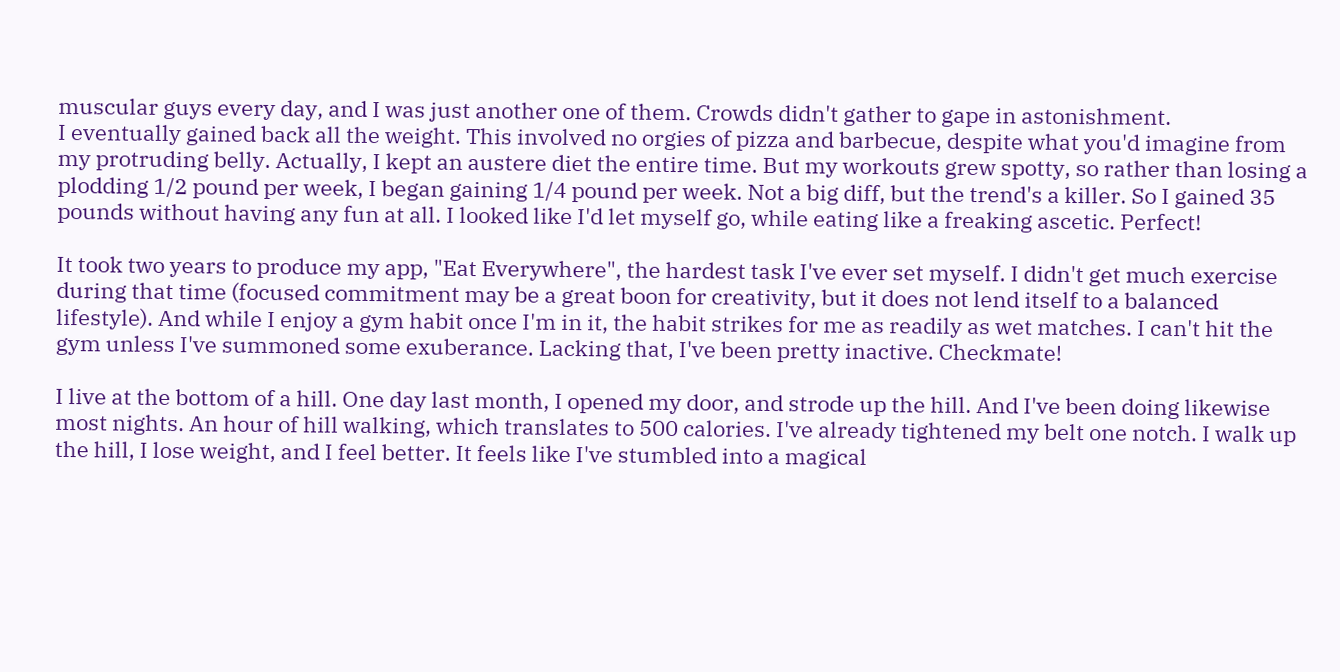muscular guys every day, and I was just another one of them. Crowds didn't gather to gape in astonishment.
I eventually gained back all the weight. This involved no orgies of pizza and barbecue, despite what you'd imagine from my protruding belly. Actually, I kept an austere diet the entire time. But my workouts grew spotty, so rather than losing a plodding 1/2 pound per week, I began gaining 1/4 pound per week. Not a big diff, but the trend's a killer. So I gained 35 pounds without having any fun at all. I looked like I'd let myself go, while eating like a freaking ascetic. Perfect!

It took two years to produce my app, "Eat Everywhere", the hardest task I've ever set myself. I didn't get much exercise during that time (focused commitment may be a great boon for creativity, but it does not lend itself to a balanced lifestyle). And while I enjoy a gym habit once I'm in it, the habit strikes for me as readily as wet matches. I can't hit the gym unless I've summoned some exuberance. Lacking that, I've been pretty inactive. Checkmate!

I live at the bottom of a hill. One day last month, I opened my door, and strode up the hill. And I've been doing likewise most nights. An hour of hill walking, which translates to 500 calories. I've already tightened my belt one notch. I walk up the hill, I lose weight, and I feel better. It feels like I've stumbled into a magical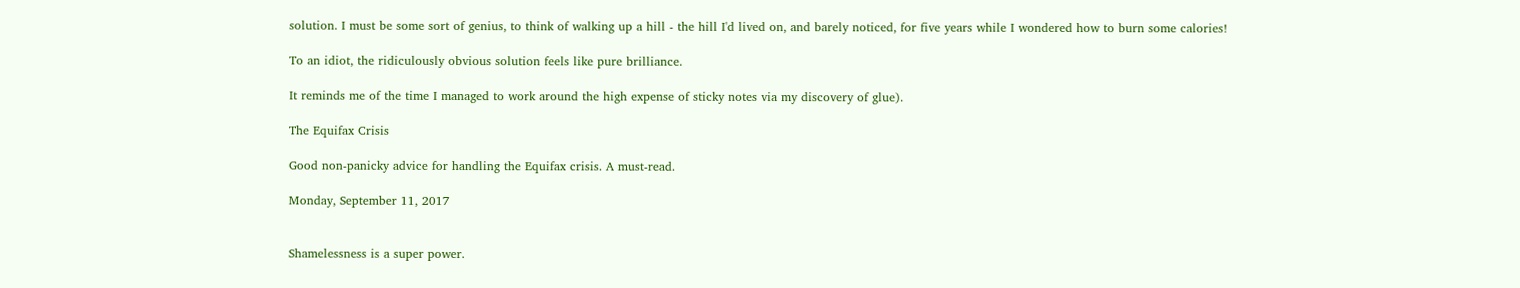solution. I must be some sort of genius, to think of walking up a hill - the hill I'd lived on, and barely noticed, for five years while I wondered how to burn some calories!

To an idiot, the ridiculously obvious solution feels like pure brilliance.

It reminds me of the time I managed to work around the high expense of sticky notes via my discovery of glue).

The Equifax Crisis

Good non-panicky advice for handling the Equifax crisis. A must-read.

Monday, September 11, 2017


Shamelessness is a super power.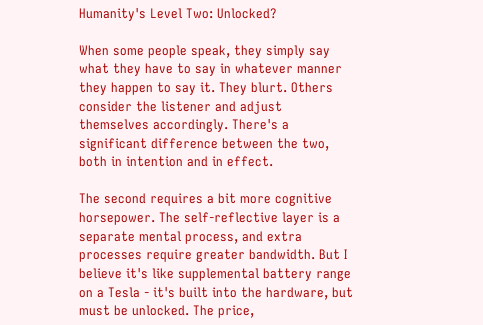Humanity's Level Two: Unlocked?

When some people speak, they simply say what they have to say in whatever manner they happen to say it. They blurt. Others consider the listener and adjust themselves accordingly. There's a significant difference between the two, both in intention and in effect.

The second requires a bit more cognitive horsepower. The self-reflective layer is a separate mental process, and extra processes require greater bandwidth. But I believe it's like supplemental battery range on a Tesla - it's built into the hardware, but must be unlocked. The price,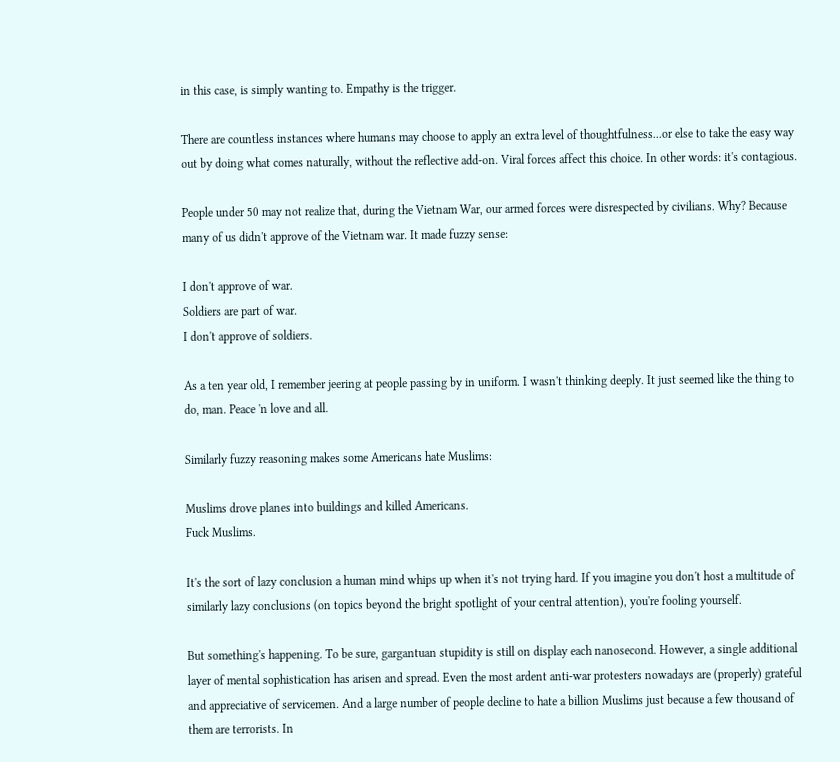in this case, is simply wanting to. Empathy is the trigger.

There are countless instances where humans may choose to apply an extra level of thoughtfulness...or else to take the easy way out by doing what comes naturally, without the reflective add-on. Viral forces affect this choice. In other words: it's contagious.

People under 50 may not realize that, during the Vietnam War, our armed forces were disrespected by civilians. Why? Because many of us didn't approve of the Vietnam war. It made fuzzy sense:

I don't approve of war.
Soldiers are part of war.
I don't approve of soldiers.

As a ten year old, I remember jeering at people passing by in uniform. I wasn't thinking deeply. It just seemed like the thing to do, man. Peace 'n love and all.

Similarly fuzzy reasoning makes some Americans hate Muslims:

Muslims drove planes into buildings and killed Americans.
Fuck Muslims.

It's the sort of lazy conclusion a human mind whips up when it's not trying hard. If you imagine you don't host a multitude of similarly lazy conclusions (on topics beyond the bright spotlight of your central attention), you're fooling yourself.

But something's happening. To be sure, gargantuan stupidity is still on display each nanosecond. However, a single additional layer of mental sophistication has arisen and spread. Even the most ardent anti-war protesters nowadays are (properly) grateful and appreciative of servicemen. And a large number of people decline to hate a billion Muslims just because a few thousand of them are terrorists. In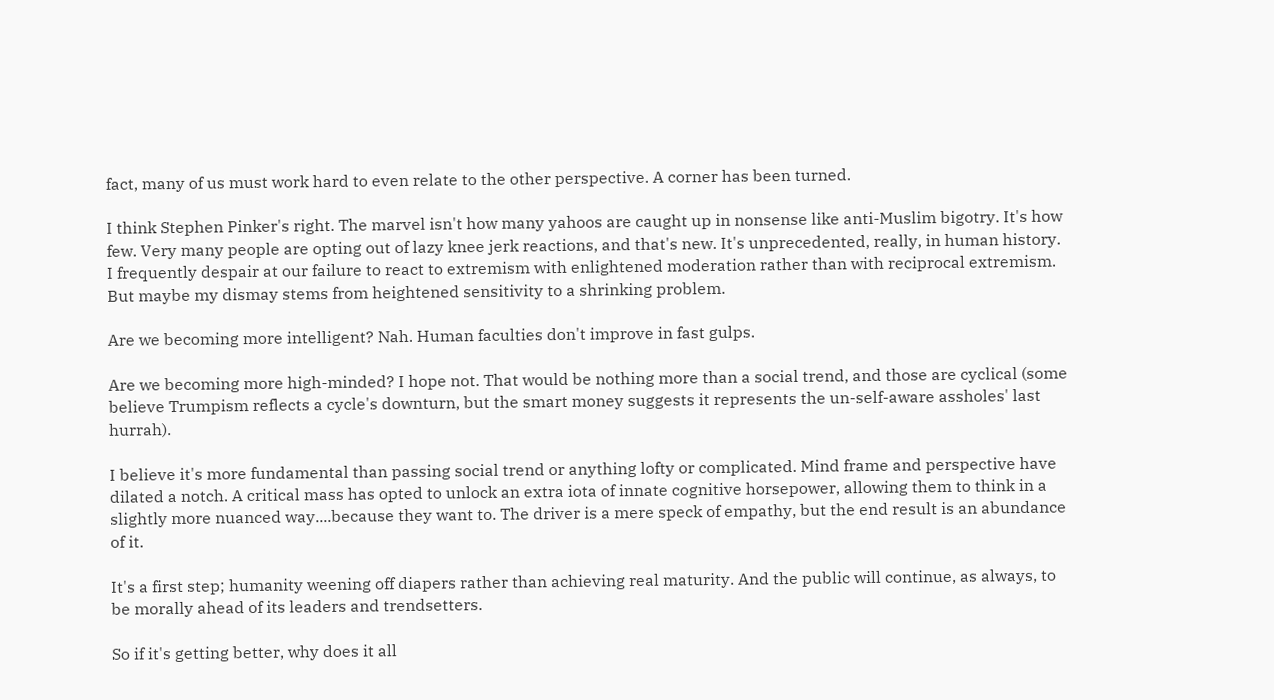fact, many of us must work hard to even relate to the other perspective. A corner has been turned.

I think Stephen Pinker's right. The marvel isn't how many yahoos are caught up in nonsense like anti-Muslim bigotry. It's how few. Very many people are opting out of lazy knee jerk reactions, and that's new. It's unprecedented, really, in human history. I frequently despair at our failure to react to extremism with enlightened moderation rather than with reciprocal extremism. But maybe my dismay stems from heightened sensitivity to a shrinking problem.

Are we becoming more intelligent? Nah. Human faculties don't improve in fast gulps.

Are we becoming more high-minded? I hope not. That would be nothing more than a social trend, and those are cyclical (some believe Trumpism reflects a cycle's downturn, but the smart money suggests it represents the un-self-aware assholes' last hurrah).

I believe it's more fundamental than passing social trend or anything lofty or complicated. Mind frame and perspective have dilated a notch. A critical mass has opted to unlock an extra iota of innate cognitive horsepower, allowing them to think in a slightly more nuanced way....because they want to. The driver is a mere speck of empathy, but the end result is an abundance of it.

It's a first step; humanity weening off diapers rather than achieving real maturity. And the public will continue, as always, to be morally ahead of its leaders and trendsetters.

So if it's getting better, why does it all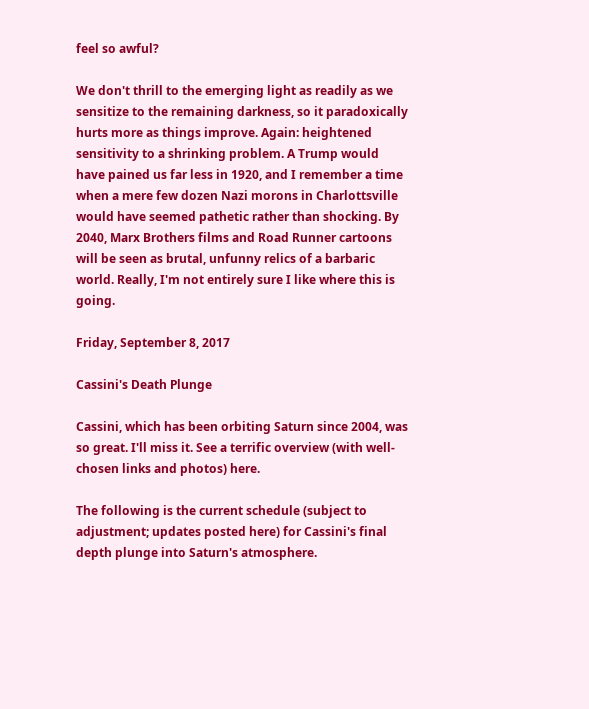feel so awful?

We don't thrill to the emerging light as readily as we sensitize to the remaining darkness, so it paradoxically hurts more as things improve. Again: heightened sensitivity to a shrinking problem. A Trump would have pained us far less in 1920, and I remember a time when a mere few dozen Nazi morons in Charlottsville would have seemed pathetic rather than shocking. By 2040, Marx Brothers films and Road Runner cartoons will be seen as brutal, unfunny relics of a barbaric world. Really, I'm not entirely sure I like where this is going.

Friday, September 8, 2017

Cassini's Death Plunge

Cassini, which has been orbiting Saturn since 2004, was so great. I'll miss it. See a terrific overview (with well-chosen links and photos) here.

The following is the current schedule (subject to adjustment; updates posted here) for Cassini's final depth plunge into Saturn's atmosphere.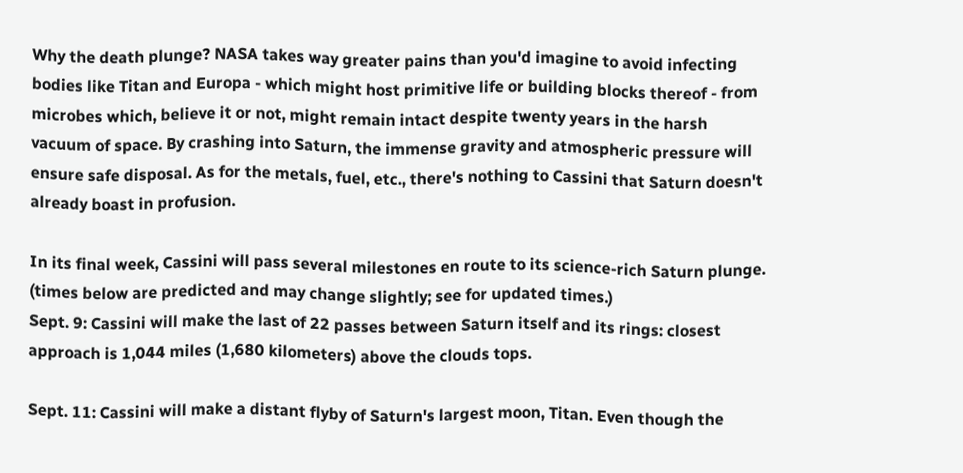Why the death plunge? NASA takes way greater pains than you'd imagine to avoid infecting bodies like Titan and Europa - which might host primitive life or building blocks thereof - from microbes which, believe it or not, might remain intact despite twenty years in the harsh vacuum of space. By crashing into Saturn, the immense gravity and atmospheric pressure will ensure safe disposal. As for the metals, fuel, etc., there's nothing to Cassini that Saturn doesn't already boast in profusion.

In its final week, Cassini will pass several milestones en route to its science-rich Saturn plunge. (times below are predicted and may change slightly; see for updated times.)
Sept. 9: Cassini will make the last of 22 passes between Saturn itself and its rings: closest approach is 1,044 miles (1,680 kilometers) above the clouds tops.

Sept. 11: Cassini will make a distant flyby of Saturn's largest moon, Titan. Even though the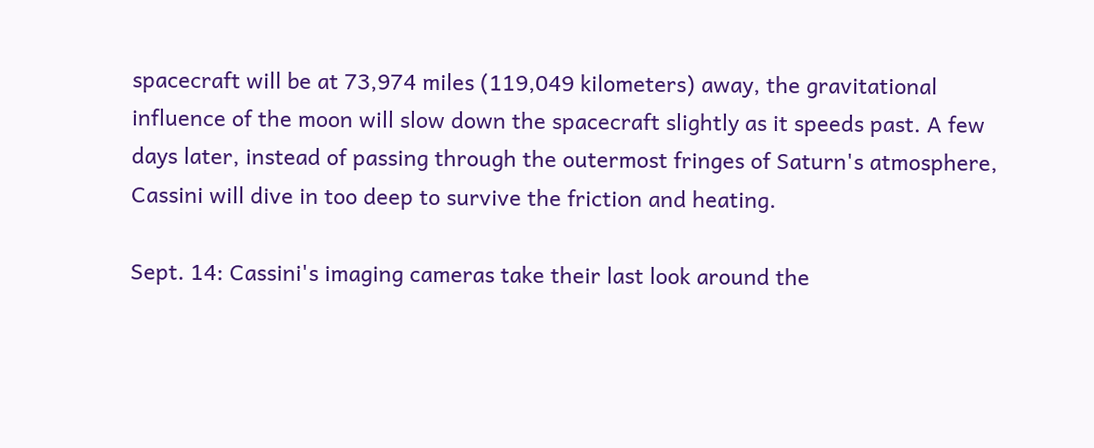spacecraft will be at 73,974 miles (119,049 kilometers) away, the gravitational influence of the moon will slow down the spacecraft slightly as it speeds past. A few days later, instead of passing through the outermost fringes of Saturn's atmosphere, Cassini will dive in too deep to survive the friction and heating.

Sept. 14: Cassini's imaging cameras take their last look around the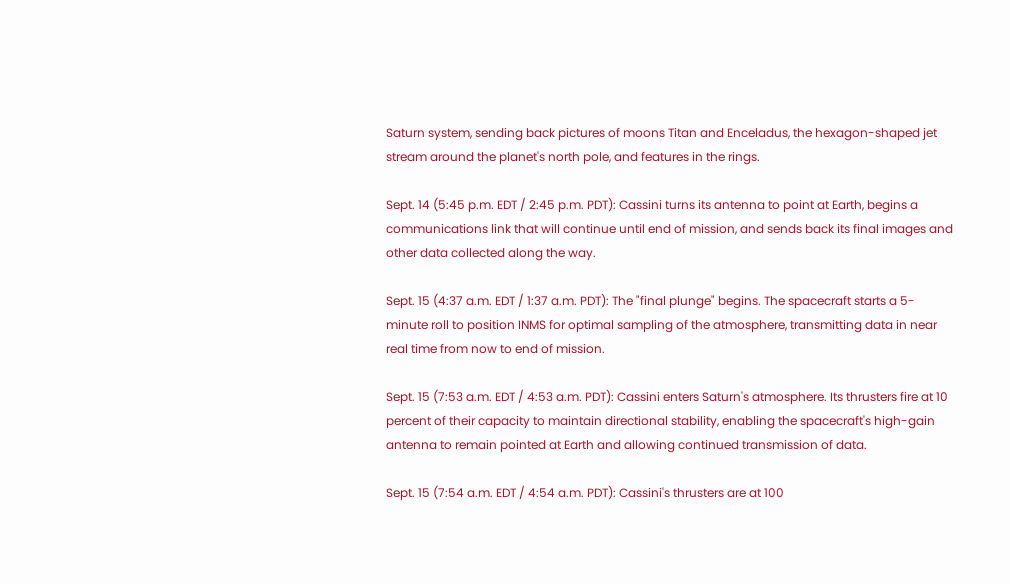Saturn system, sending back pictures of moons Titan and Enceladus, the hexagon-shaped jet stream around the planet's north pole, and features in the rings.

Sept. 14 (5:45 p.m. EDT / 2:45 p.m. PDT): Cassini turns its antenna to point at Earth, begins a communications link that will continue until end of mission, and sends back its final images and other data collected along the way.

Sept. 15 (4:37 a.m. EDT / 1:37 a.m. PDT): The "final plunge" begins. The spacecraft starts a 5-minute roll to position INMS for optimal sampling of the atmosphere, transmitting data in near real time from now to end of mission.

Sept. 15 (7:53 a.m. EDT / 4:53 a.m. PDT): Cassini enters Saturn's atmosphere. Its thrusters fire at 10 percent of their capacity to maintain directional stability, enabling the spacecraft's high-gain antenna to remain pointed at Earth and allowing continued transmission of data.

Sept. 15 (7:54 a.m. EDT / 4:54 a.m. PDT): Cassini's thrusters are at 100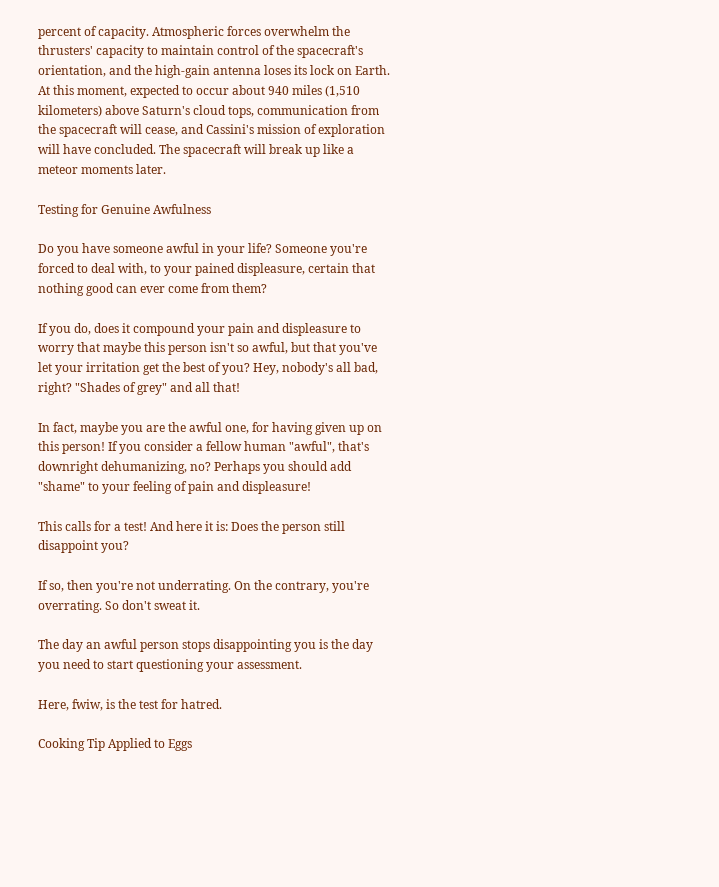percent of capacity. Atmospheric forces overwhelm the thrusters' capacity to maintain control of the spacecraft's orientation, and the high-gain antenna loses its lock on Earth. At this moment, expected to occur about 940 miles (1,510 kilometers) above Saturn's cloud tops, communication from the spacecraft will cease, and Cassini's mission of exploration will have concluded. The spacecraft will break up like a meteor moments later.

Testing for Genuine Awfulness

Do you have someone awful in your life? Someone you're forced to deal with, to your pained displeasure, certain that nothing good can ever come from them?

If you do, does it compound your pain and displeasure to worry that maybe this person isn't so awful, but that you've let your irritation get the best of you? Hey, nobody's all bad, right? "Shades of grey" and all that!

In fact, maybe you are the awful one, for having given up on this person! If you consider a fellow human "awful", that's downright dehumanizing, no? Perhaps you should add "shame" to your feeling of pain and displeasure!

This calls for a test! And here it is: Does the person still disappoint you?

If so, then you're not underrating. On the contrary, you're overrating. So don't sweat it.

The day an awful person stops disappointing you is the day you need to start questioning your assessment.

Here, fwiw, is the test for hatred.

Cooking Tip Applied to Eggs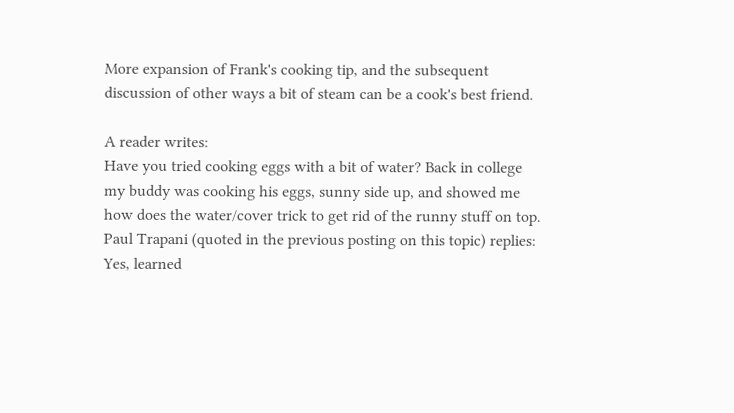More expansion of Frank's cooking tip, and the subsequent discussion of other ways a bit of steam can be a cook's best friend.

A reader writes:
Have you tried cooking eggs with a bit of water? Back in college my buddy was cooking his eggs, sunny side up, and showed me how does the water/cover trick to get rid of the runny stuff on top.
Paul Trapani (quoted in the previous posting on this topic) replies:
Yes, learned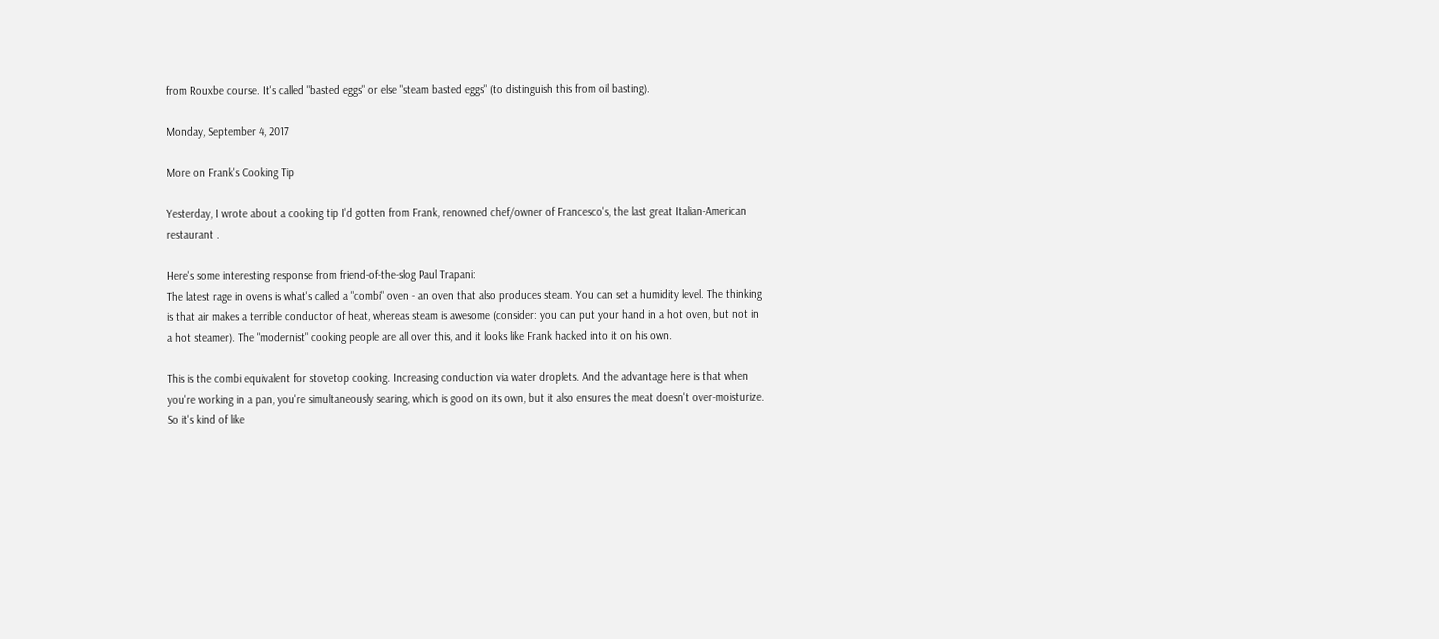from Rouxbe course. It's called "basted eggs" or else "steam basted eggs" (to distinguish this from oil basting).

Monday, September 4, 2017

More on Frank's Cooking Tip

Yesterday, I wrote about a cooking tip I'd gotten from Frank, renowned chef/owner of Francesco's, the last great Italian-American restaurant .

Here's some interesting response from friend-of-the-slog Paul Trapani:
The latest rage in ovens is what's called a "combi" oven - an oven that also produces steam. You can set a humidity level. The thinking is that air makes a terrible conductor of heat, whereas steam is awesome (consider: you can put your hand in a hot oven, but not in a hot steamer). The "modernist" cooking people are all over this, and it looks like Frank hacked into it on his own.

This is the combi equivalent for stovetop cooking. Increasing conduction via water droplets. And the advantage here is that when you're working in a pan, you're simultaneously searing, which is good on its own, but it also ensures the meat doesn't over-moisturize. So it's kind of like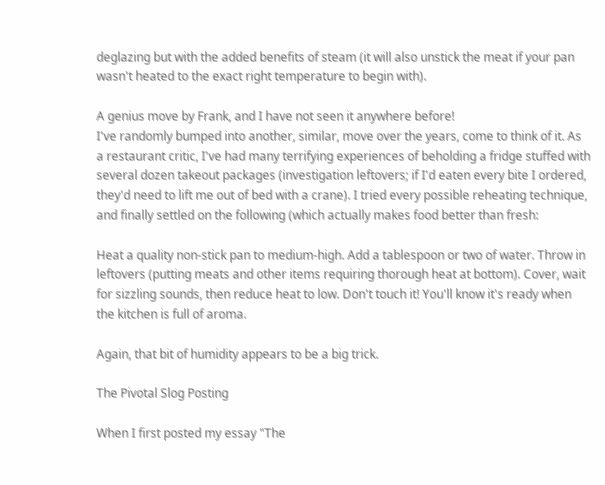deglazing but with the added benefits of steam (it will also unstick the meat if your pan wasn't heated to the exact right temperature to begin with).

A genius move by Frank, and I have not seen it anywhere before!
I've randomly bumped into another, similar, move over the years, come to think of it. As a restaurant critic, I've had many terrifying experiences of beholding a fridge stuffed with several dozen takeout packages (investigation leftovers; if I'd eaten every bite I ordered, they'd need to lift me out of bed with a crane). I tried every possible reheating technique, and finally settled on the following (which actually makes food better than fresh:

Heat a quality non-stick pan to medium-high. Add a tablespoon or two of water. Throw in leftovers (putting meats and other items requiring thorough heat at bottom). Cover, wait for sizzling sounds, then reduce heat to low. Don't touch it! You'll know it's ready when the kitchen is full of aroma.

Again, that bit of humidity appears to be a big trick.

The Pivotal Slog Posting

When I first posted my essay "The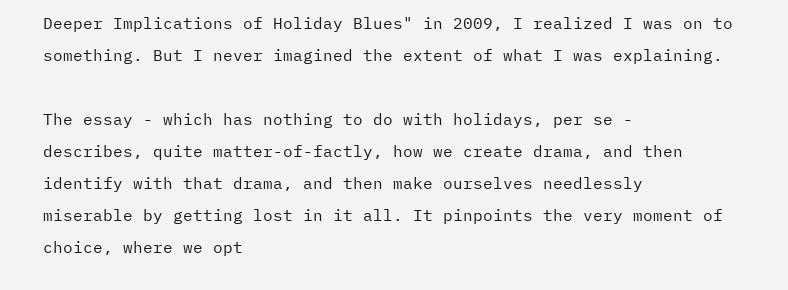Deeper Implications of Holiday Blues" in 2009, I realized I was on to something. But I never imagined the extent of what I was explaining.

The essay - which has nothing to do with holidays, per se - describes, quite matter-of-factly, how we create drama, and then identify with that drama, and then make ourselves needlessly miserable by getting lost in it all. It pinpoints the very moment of choice, where we opt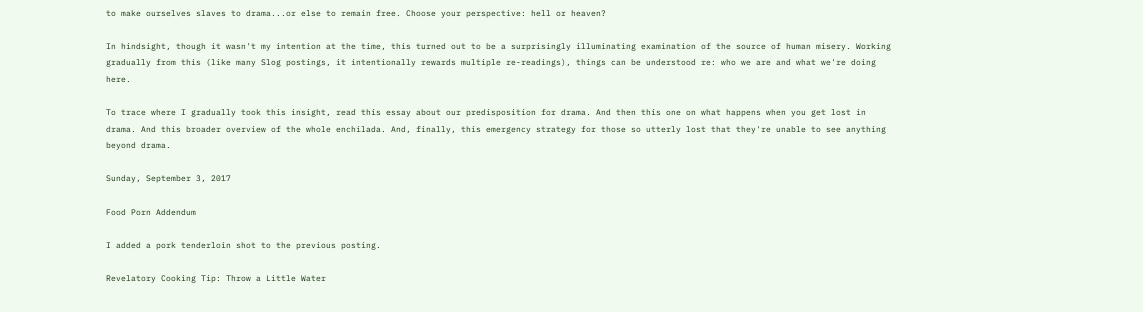to make ourselves slaves to drama...or else to remain free. Choose your perspective: hell or heaven?

In hindsight, though it wasn't my intention at the time, this turned out to be a surprisingly illuminating examination of the source of human misery. Working gradually from this (like many Slog postings, it intentionally rewards multiple re-readings), things can be understood re: who we are and what we're doing here.

To trace where I gradually took this insight, read this essay about our predisposition for drama. And then this one on what happens when you get lost in drama. And this broader overview of the whole enchilada. And, finally, this emergency strategy for those so utterly lost that they're unable to see anything beyond drama.

Sunday, September 3, 2017

Food Porn Addendum

I added a pork tenderloin shot to the previous posting.

Revelatory Cooking Tip: Throw a Little Water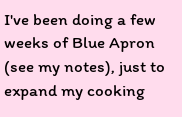I've been doing a few weeks of Blue Apron (see my notes), just to expand my cooking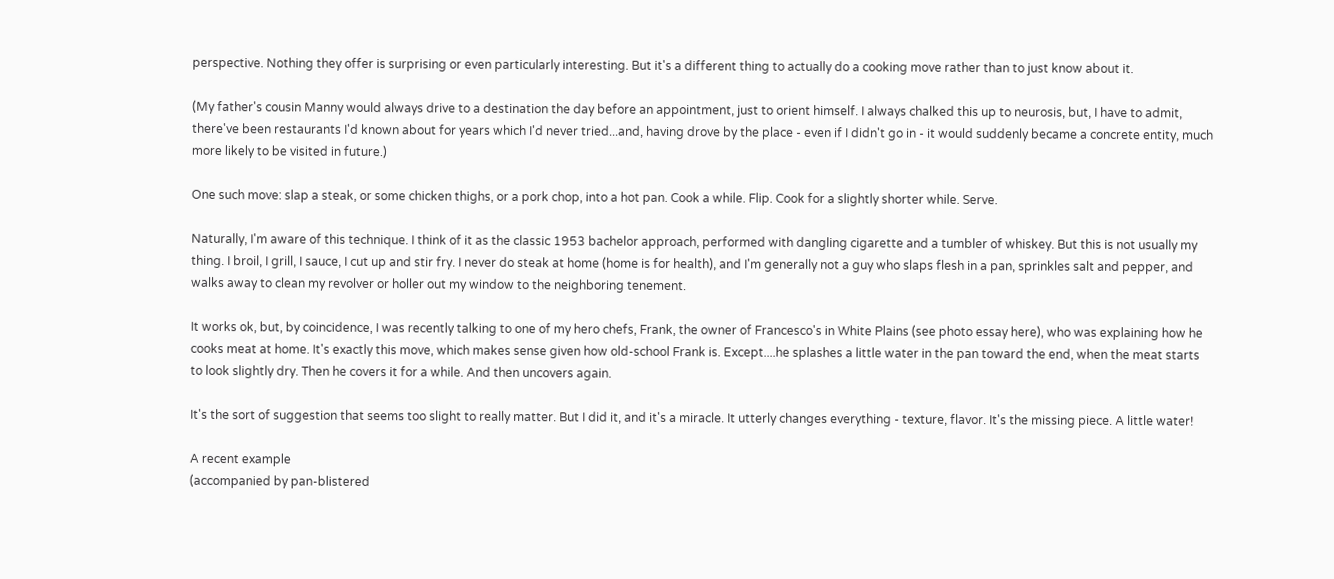perspective. Nothing they offer is surprising or even particularly interesting. But it's a different thing to actually do a cooking move rather than to just know about it.

(My father's cousin Manny would always drive to a destination the day before an appointment, just to orient himself. I always chalked this up to neurosis, but, I have to admit, there've been restaurants I'd known about for years which I'd never tried...and, having drove by the place - even if I didn't go in - it would suddenly became a concrete entity, much more likely to be visited in future.)

One such move: slap a steak, or some chicken thighs, or a pork chop, into a hot pan. Cook a while. Flip. Cook for a slightly shorter while. Serve.

Naturally, I'm aware of this technique. I think of it as the classic 1953 bachelor approach, performed with dangling cigarette and a tumbler of whiskey. But this is not usually my thing. I broil, I grill, I sauce, I cut up and stir fry. I never do steak at home (home is for health), and I'm generally not a guy who slaps flesh in a pan, sprinkles salt and pepper, and walks away to clean my revolver or holler out my window to the neighboring tenement.

It works ok, but, by coincidence, I was recently talking to one of my hero chefs, Frank, the owner of Francesco's in White Plains (see photo essay here), who was explaining how he cooks meat at home. It's exactly this move, which makes sense given how old-school Frank is. Except....he splashes a little water in the pan toward the end, when the meat starts to look slightly dry. Then he covers it for a while. And then uncovers again.

It's the sort of suggestion that seems too slight to really matter. But I did it, and it's a miracle. It utterly changes everything - texture, flavor. It's the missing piece. A little water!

A recent example
(accompanied by pan-blistered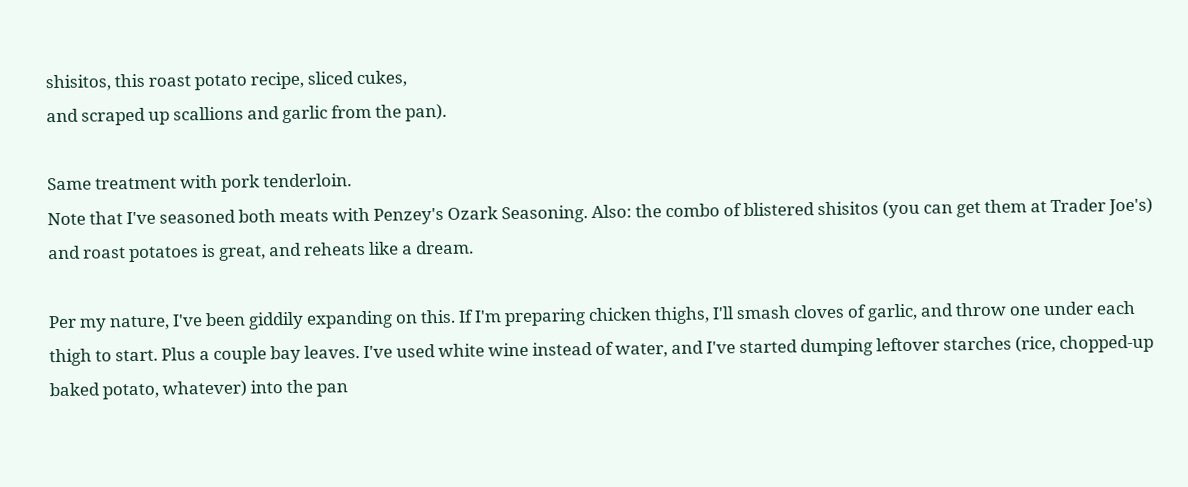shisitos, this roast potato recipe, sliced cukes,
and scraped up scallions and garlic from the pan).

Same treatment with pork tenderloin.
Note that I've seasoned both meats with Penzey's Ozark Seasoning. Also: the combo of blistered shisitos (you can get them at Trader Joe's) and roast potatoes is great, and reheats like a dream.

Per my nature, I've been giddily expanding on this. If I'm preparing chicken thighs, I'll smash cloves of garlic, and throw one under each thigh to start. Plus a couple bay leaves. I've used white wine instead of water, and I've started dumping leftover starches (rice, chopped-up baked potato, whatever) into the pan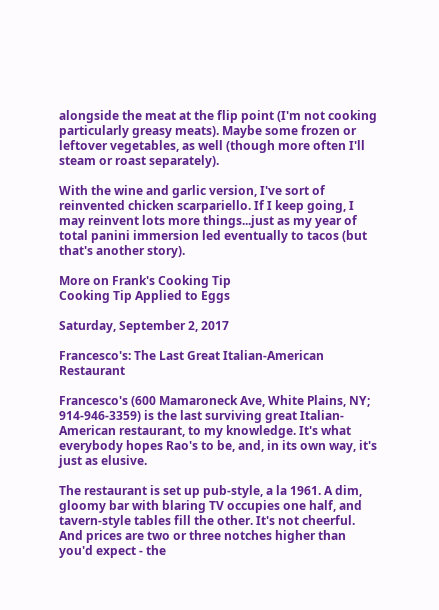alongside the meat at the flip point (I'm not cooking particularly greasy meats). Maybe some frozen or leftover vegetables, as well (though more often I'll steam or roast separately).

With the wine and garlic version, I've sort of reinvented chicken scarpariello. If I keep going, I may reinvent lots more things...just as my year of total panini immersion led eventually to tacos (but that's another story).

More on Frank's Cooking Tip
Cooking Tip Applied to Eggs

Saturday, September 2, 2017

Francesco's: The Last Great Italian-American Restaurant

Francesco's (600 Mamaroneck Ave, White Plains, NY; 914-946-3359) is the last surviving great Italian-American restaurant, to my knowledge. It's what everybody hopes Rao's to be, and, in its own way, it's just as elusive.

The restaurant is set up pub-style, a la 1961. A dim, gloomy bar with blaring TV occupies one half, and tavern-style tables fill the other. It's not cheerful. And prices are two or three notches higher than you'd expect - the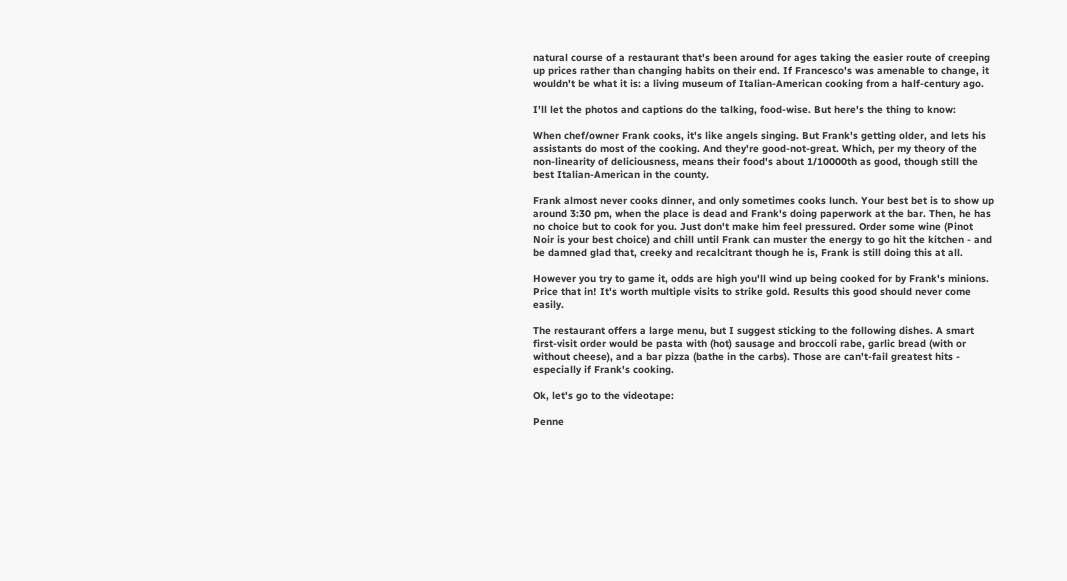natural course of a restaurant that's been around for ages taking the easier route of creeping up prices rather than changing habits on their end. If Francesco's was amenable to change, it wouldn't be what it is: a living museum of Italian-American cooking from a half-century ago.

I'll let the photos and captions do the talking, food-wise. But here's the thing to know:

When chef/owner Frank cooks, it's like angels singing. But Frank's getting older, and lets his assistants do most of the cooking. And they're good-not-great. Which, per my theory of the non-linearity of deliciousness, means their food's about 1/10000th as good, though still the best Italian-American in the county.

Frank almost never cooks dinner, and only sometimes cooks lunch. Your best bet is to show up around 3:30 pm, when the place is dead and Frank's doing paperwork at the bar. Then, he has no choice but to cook for you. Just don't make him feel pressured. Order some wine (Pinot Noir is your best choice) and chill until Frank can muster the energy to go hit the kitchen - and be damned glad that, creeky and recalcitrant though he is, Frank is still doing this at all.

However you try to game it, odds are high you'll wind up being cooked for by Frank's minions. Price that in! It's worth multiple visits to strike gold. Results this good should never come easily.

The restaurant offers a large menu, but I suggest sticking to the following dishes. A smart first-visit order would be pasta with (hot) sausage and broccoli rabe, garlic bread (with or without cheese), and a bar pizza (bathe in the carbs). Those are can't-fail greatest hits - especially if Frank's cooking.

Ok, let's go to the videotape:

Penne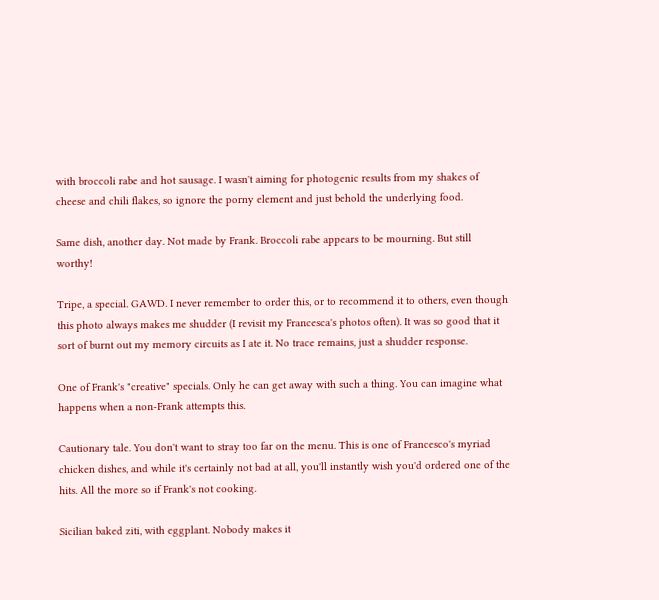with broccoli rabe and hot sausage. I wasn't aiming for photogenic results from my shakes of cheese and chili flakes, so ignore the porny element and just behold the underlying food.

Same dish, another day. Not made by Frank. Broccoli rabe appears to be mourning. But still worthy!

Tripe, a special. GAWD. I never remember to order this, or to recommend it to others, even though this photo always makes me shudder (I revisit my Francesca's photos often). It was so good that it sort of burnt out my memory circuits as I ate it. No trace remains, just a shudder response.

One of Frank's "creative" specials. Only he can get away with such a thing. You can imagine what happens when a non-Frank attempts this.

Cautionary tale. You don't want to stray too far on the menu. This is one of Francesco's myriad chicken dishes, and while it's certainly not bad at all, you'll instantly wish you'd ordered one of the hits. All the more so if Frank's not cooking.

Sicilian baked ziti, with eggplant. Nobody makes it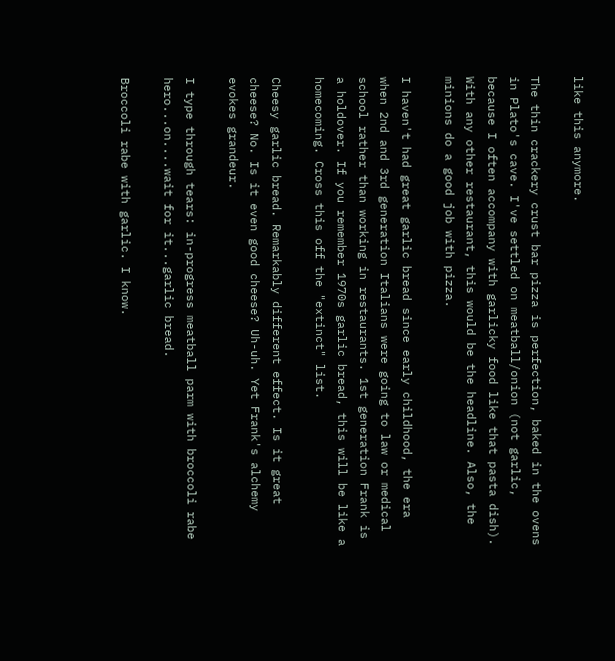like this anymore.

The thin crackery crust bar pizza is perfection, baked in the ovens in Plato's cave. I've settled on meatball/onion (not garlic, because I often accompany with garlicky food like that pasta dish). With any other restaurant, this would be the headline. Also, the minions do a good job with pizza.

I haven't had great garlic bread since early childhood, the era when 2nd and 3rd generation Italians were going to law or medical school rather than working in restaurants. 1st generation Frank is a holdover. If you remember 1970s garlic bread, this will be like a homecoming. Cross this off the "extinct" list.

Cheesy garlic bread. Remarkably different effect. Is it great cheese? No. Is it even good cheese? Uh-uh. Yet Frank's alchemy evokes grandeur.

I type through tears: in-progress meatball parm with broccoli rabe hero...on....wait for it...garlic bread.

Broccoli rabe with garlic. I know.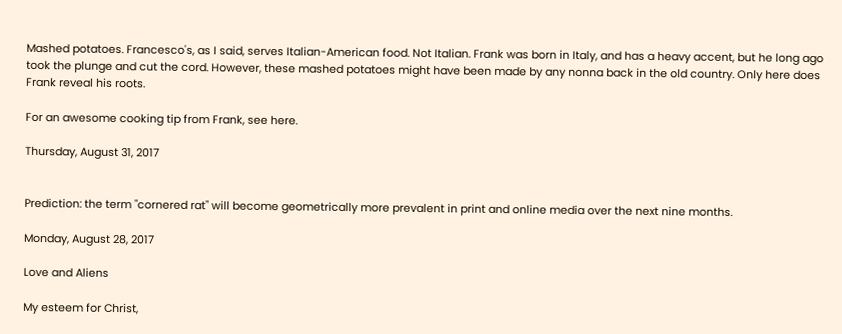Mashed potatoes. Francesco's, as I said, serves Italian-American food. Not Italian. Frank was born in Italy, and has a heavy accent, but he long ago took the plunge and cut the cord. However, these mashed potatoes might have been made by any nonna back in the old country. Only here does Frank reveal his roots.

For an awesome cooking tip from Frank, see here.

Thursday, August 31, 2017


Prediction: the term "cornered rat" will become geometrically more prevalent in print and online media over the next nine months.

Monday, August 28, 2017

Love and Aliens

My esteem for Christ,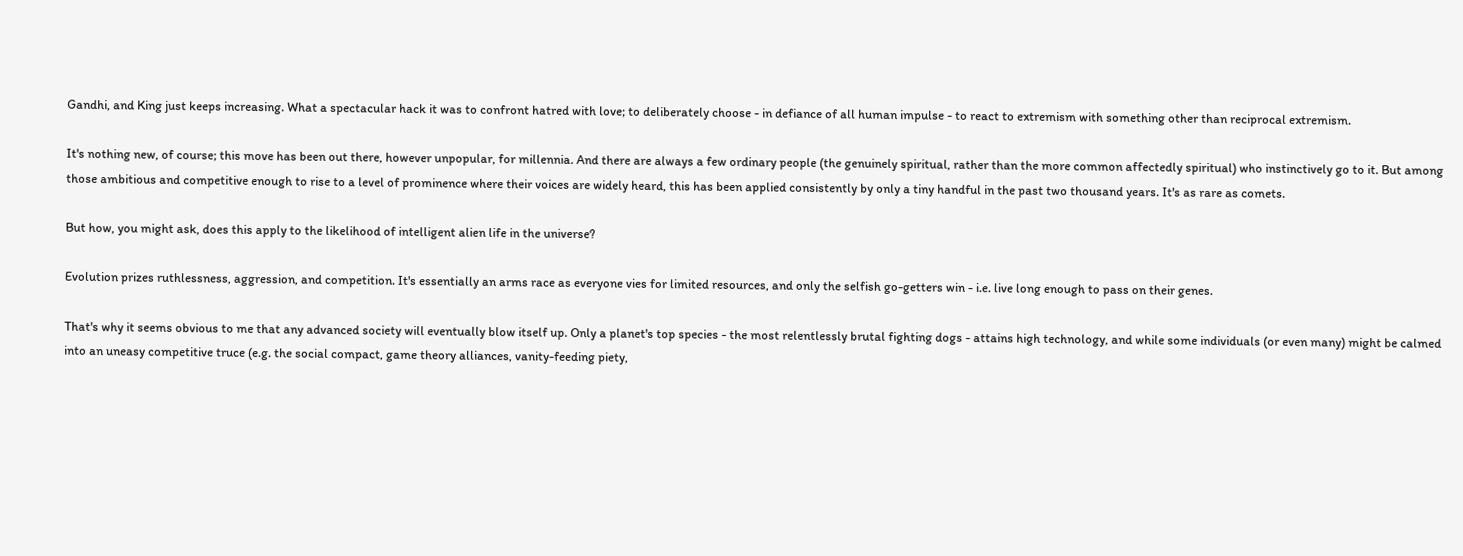Gandhi, and King just keeps increasing. What a spectacular hack it was to confront hatred with love; to deliberately choose - in defiance of all human impulse - to react to extremism with something other than reciprocal extremism.

It's nothing new, of course; this move has been out there, however unpopular, for millennia. And there are always a few ordinary people (the genuinely spiritual, rather than the more common affectedly spiritual) who instinctively go to it. But among those ambitious and competitive enough to rise to a level of prominence where their voices are widely heard, this has been applied consistently by only a tiny handful in the past two thousand years. It's as rare as comets.

But how, you might ask, does this apply to the likelihood of intelligent alien life in the universe?

Evolution prizes ruthlessness, aggression, and competition. It's essentially an arms race as everyone vies for limited resources, and only the selfish go-getters win - i.e. live long enough to pass on their genes.

That's why it seems obvious to me that any advanced society will eventually blow itself up. Only a planet's top species - the most relentlessly brutal fighting dogs - attains high technology, and while some individuals (or even many) might be calmed into an uneasy competitive truce (e.g. the social compact, game theory alliances, vanity-feeding piety,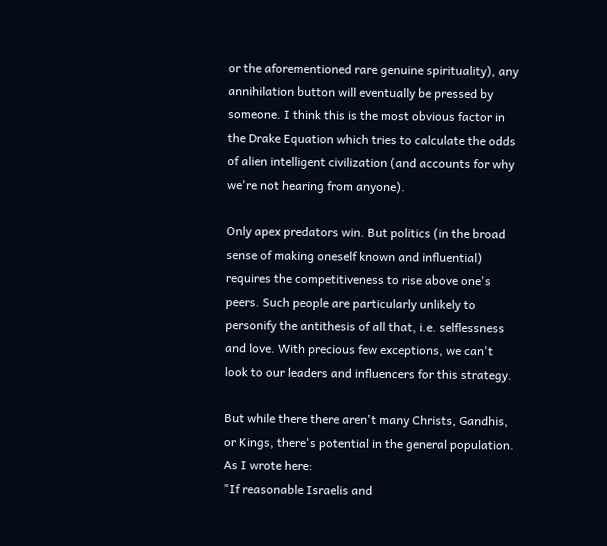or the aforementioned rare genuine spirituality), any annihilation button will eventually be pressed by someone. I think this is the most obvious factor in the Drake Equation which tries to calculate the odds of alien intelligent civilization (and accounts for why we're not hearing from anyone).

Only apex predators win. But politics (in the broad sense of making oneself known and influential) requires the competitiveness to rise above one's peers. Such people are particularly unlikely to personify the antithesis of all that, i.e. selflessness and love. With precious few exceptions, we can't look to our leaders and influencers for this strategy.

But while there there aren't many Christs, Gandhis, or Kings, there's potential in the general population. As I wrote here:
"If reasonable Israelis and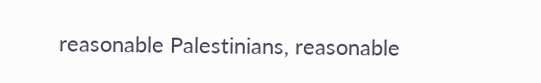reasonable Palestinians, reasonable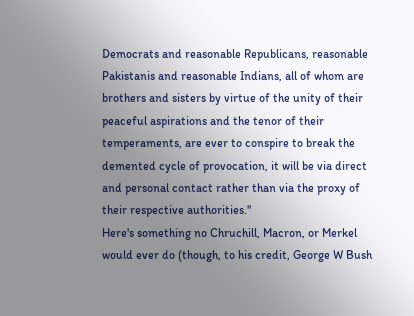Democrats and reasonable Republicans, reasonable Pakistanis and reasonable Indians, all of whom are brothers and sisters by virtue of the unity of their peaceful aspirations and the tenor of their temperaments, are ever to conspire to break the demented cycle of provocation, it will be via direct and personal contact rather than via the proxy of their respective authorities."
Here's something no Chruchill, Macron, or Merkel would ever do (though, to his credit, George W Bush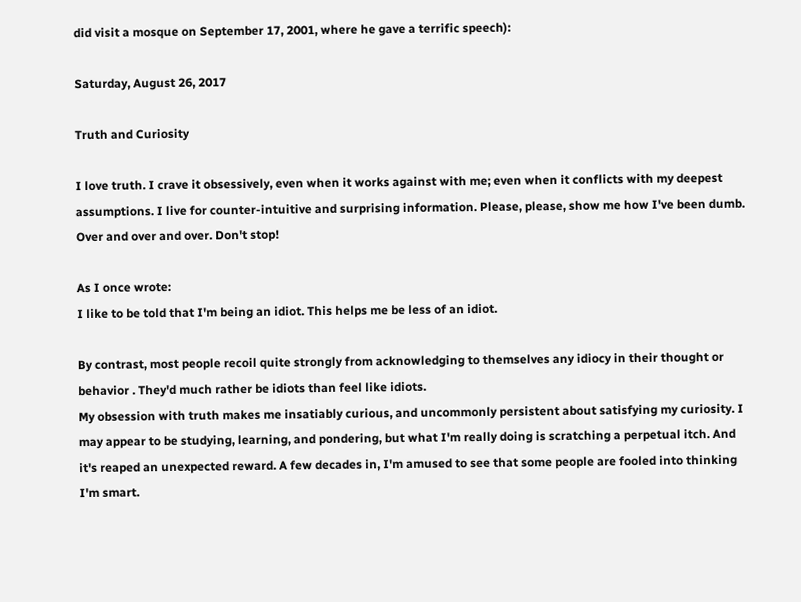did visit a mosque on September 17, 2001, where he gave a terrific speech):

Saturday, August 26, 2017

Truth and Curiosity

I love truth. I crave it obsessively, even when it works against with me; even when it conflicts with my deepest assumptions. I live for counter-intuitive and surprising information. Please, please, show me how I've been dumb. Over and over and over. Don't stop!

As I once wrote:
I like to be told that I'm being an idiot. This helps me be less of an idiot.

By contrast, most people recoil quite strongly from acknowledging to themselves any idiocy in their thought or behavior . They'd much rather be idiots than feel like idiots.
My obsession with truth makes me insatiably curious, and uncommonly persistent about satisfying my curiosity. I may appear to be studying, learning, and pondering, but what I'm really doing is scratching a perpetual itch. And it's reaped an unexpected reward. A few decades in, I'm amused to see that some people are fooled into thinking I'm smart.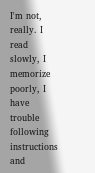I'm not, really. I read slowly, I memorize poorly, I have trouble following instructions and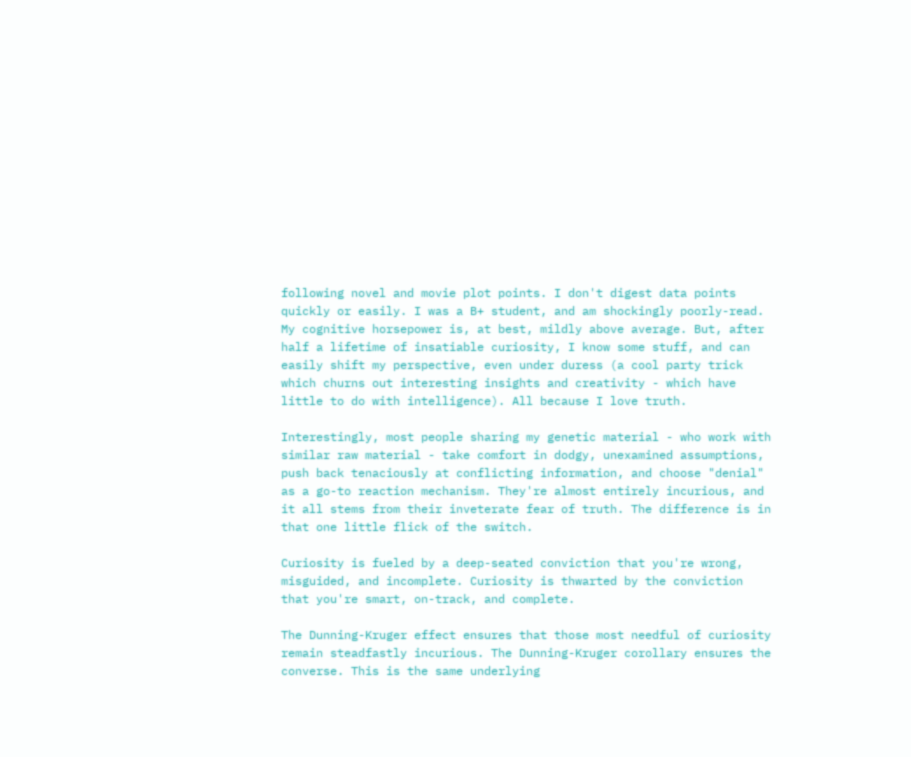following novel and movie plot points. I don't digest data points quickly or easily. I was a B+ student, and am shockingly poorly-read. My cognitive horsepower is, at best, mildly above average. But, after half a lifetime of insatiable curiosity, I know some stuff, and can easily shift my perspective, even under duress (a cool party trick which churns out interesting insights and creativity - which have little to do with intelligence). All because I love truth.

Interestingly, most people sharing my genetic material - who work with similar raw material - take comfort in dodgy, unexamined assumptions, push back tenaciously at conflicting information, and choose "denial" as a go-to reaction mechanism. They're almost entirely incurious, and it all stems from their inveterate fear of truth. The difference is in that one little flick of the switch.

Curiosity is fueled by a deep-seated conviction that you're wrong, misguided, and incomplete. Curiosity is thwarted by the conviction that you're smart, on-track, and complete.

The Dunning-Kruger effect ensures that those most needful of curiosity remain steadfastly incurious. The Dunning-Kruger corollary ensures the converse. This is the same underlying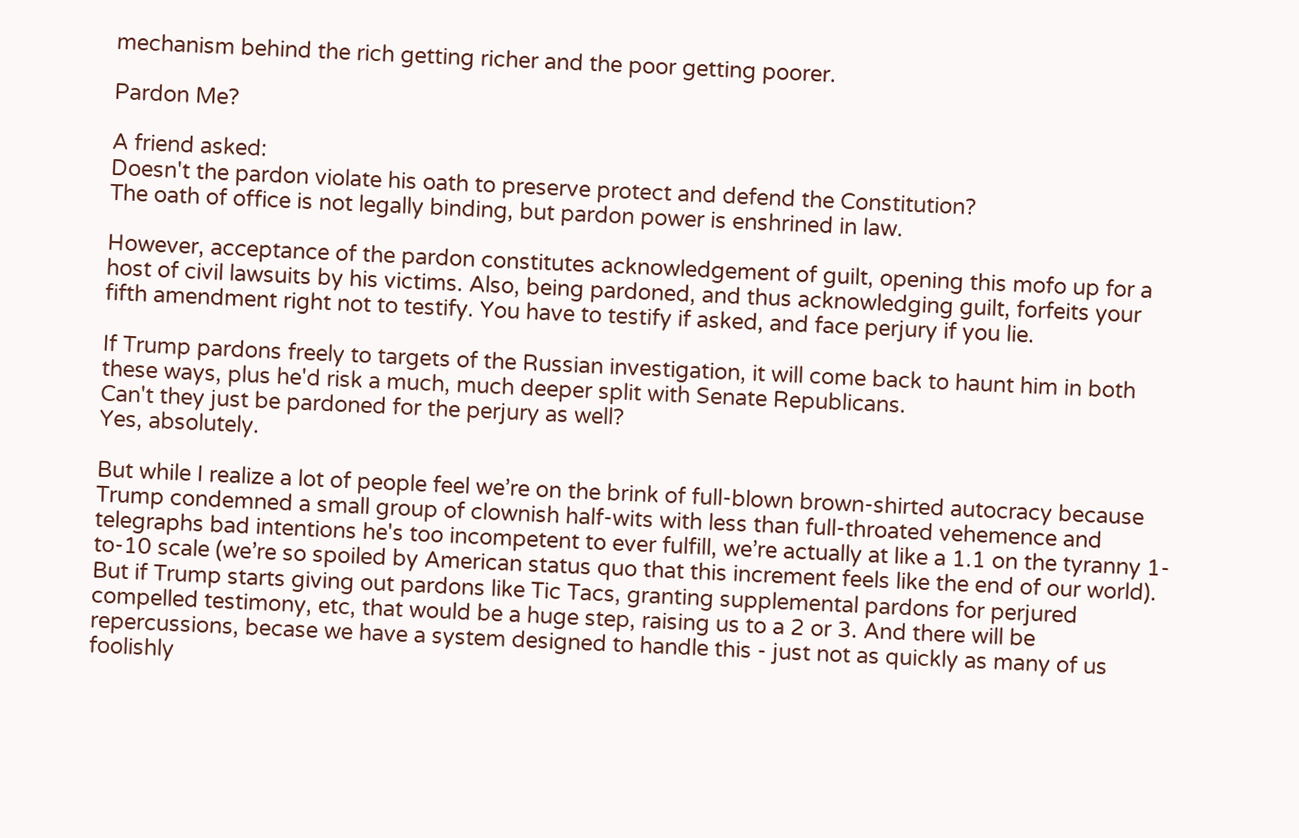mechanism behind the rich getting richer and the poor getting poorer.

Pardon Me?

A friend asked:
Doesn't the pardon violate his oath to preserve protect and defend the Constitution?
The oath of office is not legally binding, but pardon power is enshrined in law.

However, acceptance of the pardon constitutes acknowledgement of guilt, opening this mofo up for a host of civil lawsuits by his victims. Also, being pardoned, and thus acknowledging guilt, forfeits your fifth amendment right not to testify. You have to testify if asked, and face perjury if you lie.

If Trump pardons freely to targets of the Russian investigation, it will come back to haunt him in both these ways, plus he'd risk a much, much deeper split with Senate Republicans.
Can't they just be pardoned for the perjury as well?
Yes, absolutely.

But while I realize a lot of people feel we’re on the brink of full-blown brown-shirted autocracy because Trump condemned a small group of clownish half-wits with less than full-throated vehemence and telegraphs bad intentions he's too incompetent to ever fulfill, we’re actually at like a 1.1 on the tyranny 1-to-10 scale (we’re so spoiled by American status quo that this increment feels like the end of our world). But if Trump starts giving out pardons like Tic Tacs, granting supplemental pardons for perjured compelled testimony, etc, that would be a huge step, raising us to a 2 or 3. And there will be repercussions, becase we have a system designed to handle this - just not as quickly as many of us foolishly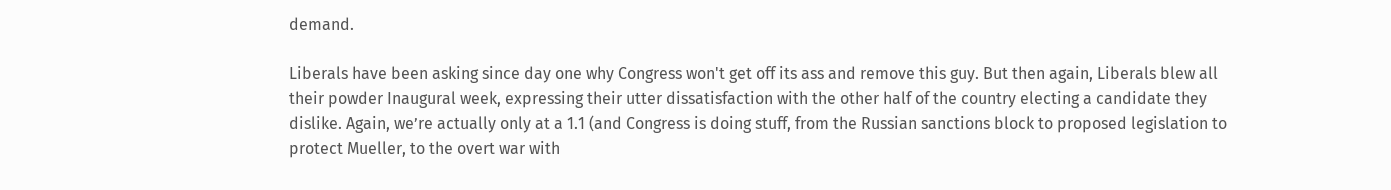demand.

Liberals have been asking since day one why Congress won't get off its ass and remove this guy. But then again, Liberals blew all their powder Inaugural week, expressing their utter dissatisfaction with the other half of the country electing a candidate they dislike. Again, we’re actually only at a 1.1 (and Congress is doing stuff, from the Russian sanctions block to proposed legislation to protect Mueller, to the overt war with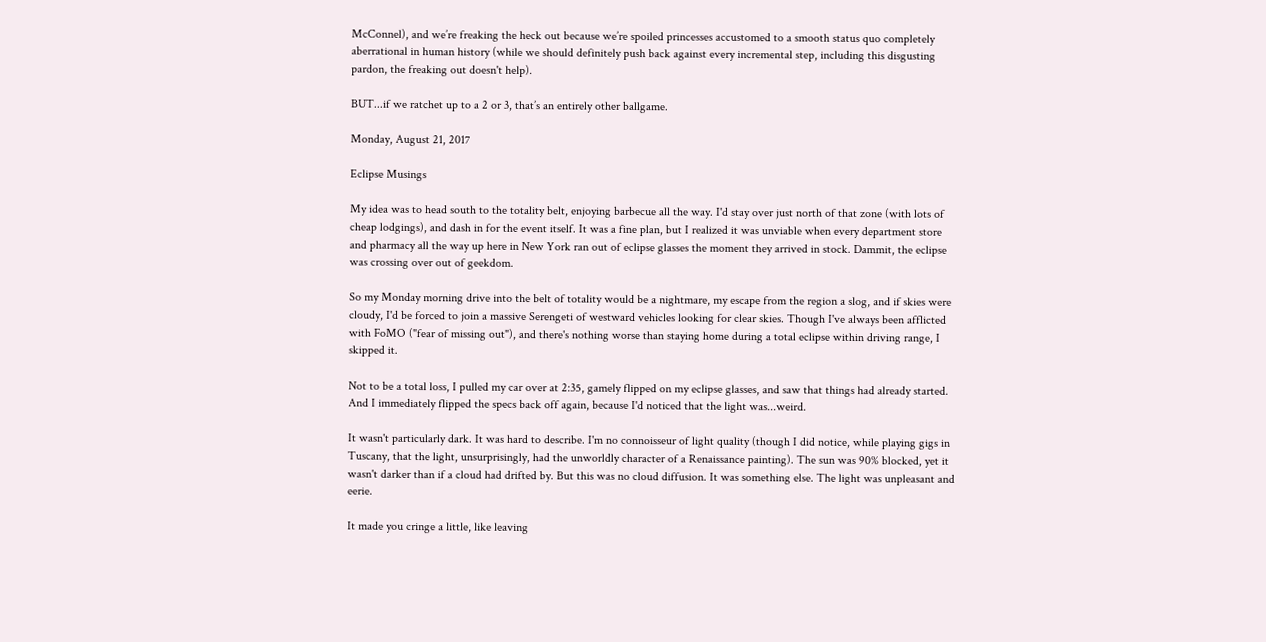McConnel), and we’re freaking the heck out because we’re spoiled princesses accustomed to a smooth status quo completely aberrational in human history (while we should definitely push back against every incremental step, including this disgusting pardon, the freaking out doesn't help).

BUT...if we ratchet up to a 2 or 3, that’s an entirely other ballgame.

Monday, August 21, 2017

Eclipse Musings

My idea was to head south to the totality belt, enjoying barbecue all the way. I'd stay over just north of that zone (with lots of cheap lodgings), and dash in for the event itself. It was a fine plan, but I realized it was unviable when every department store and pharmacy all the way up here in New York ran out of eclipse glasses the moment they arrived in stock. Dammit, the eclipse was crossing over out of geekdom.

So my Monday morning drive into the belt of totality would be a nightmare, my escape from the region a slog, and if skies were cloudy, I'd be forced to join a massive Serengeti of westward vehicles looking for clear skies. Though I've always been afflicted with FoMO ("fear of missing out"), and there's nothing worse than staying home during a total eclipse within driving range, I skipped it.

Not to be a total loss, I pulled my car over at 2:35, gamely flipped on my eclipse glasses, and saw that things had already started. And I immediately flipped the specs back off again, because I'd noticed that the light was...weird.

It wasn't particularly dark. It was hard to describe. I'm no connoisseur of light quality (though I did notice, while playing gigs in Tuscany, that the light, unsurprisingly, had the unworldly character of a Renaissance painting). The sun was 90% blocked, yet it wasn't darker than if a cloud had drifted by. But this was no cloud diffusion. It was something else. The light was unpleasant and eerie.

It made you cringe a little, like leaving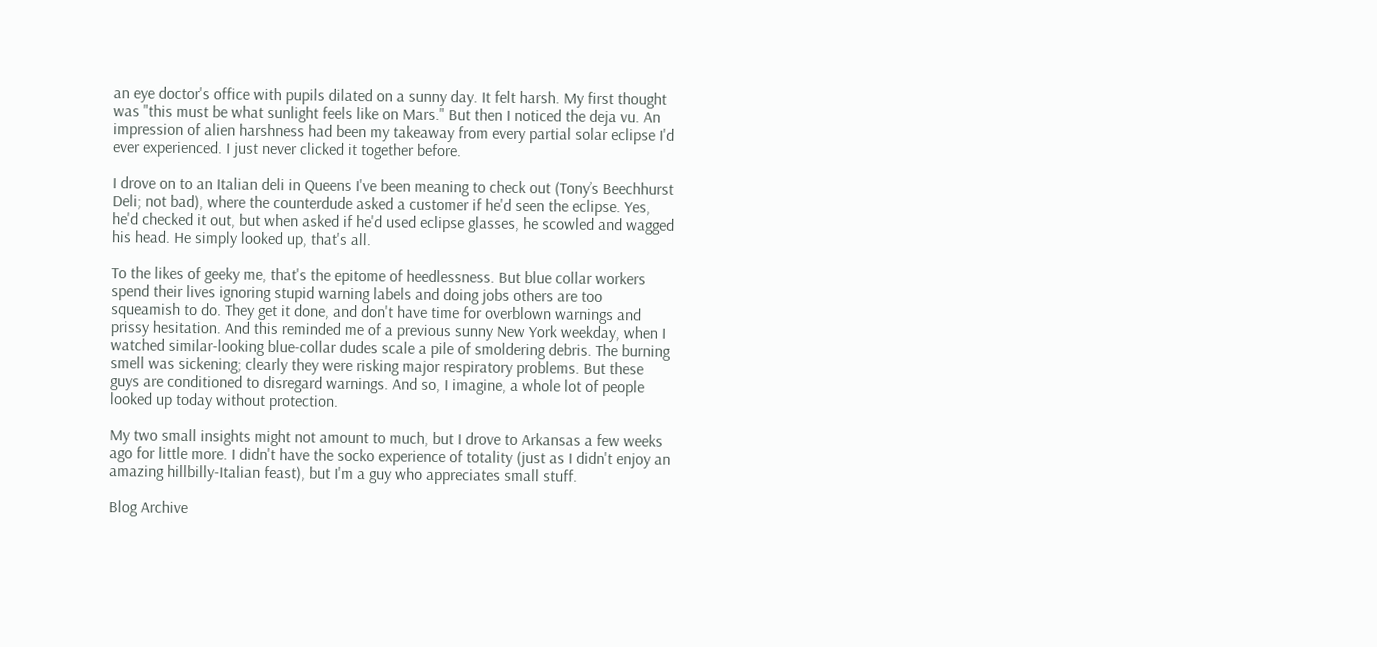an eye doctor's office with pupils dilated on a sunny day. It felt harsh. My first thought was "this must be what sunlight feels like on Mars." But then I noticed the deja vu. An impression of alien harshness had been my takeaway from every partial solar eclipse I'd ever experienced. I just never clicked it together before.

I drove on to an Italian deli in Queens I've been meaning to check out (Tony’s Beechhurst Deli; not bad), where the counterdude asked a customer if he'd seen the eclipse. Yes, he'd checked it out, but when asked if he'd used eclipse glasses, he scowled and wagged his head. He simply looked up, that's all.

To the likes of geeky me, that's the epitome of heedlessness. But blue collar workers spend their lives ignoring stupid warning labels and doing jobs others are too squeamish to do. They get it done, and don't have time for overblown warnings and prissy hesitation. And this reminded me of a previous sunny New York weekday, when I watched similar-looking blue-collar dudes scale a pile of smoldering debris. The burning smell was sickening; clearly they were risking major respiratory problems. But these guys are conditioned to disregard warnings. And so, I imagine, a whole lot of people looked up today without protection.

My two small insights might not amount to much, but I drove to Arkansas a few weeks ago for little more. I didn't have the socko experience of totality (just as I didn't enjoy an amazing hillbilly-Italian feast), but I'm a guy who appreciates small stuff.

Blog Archive